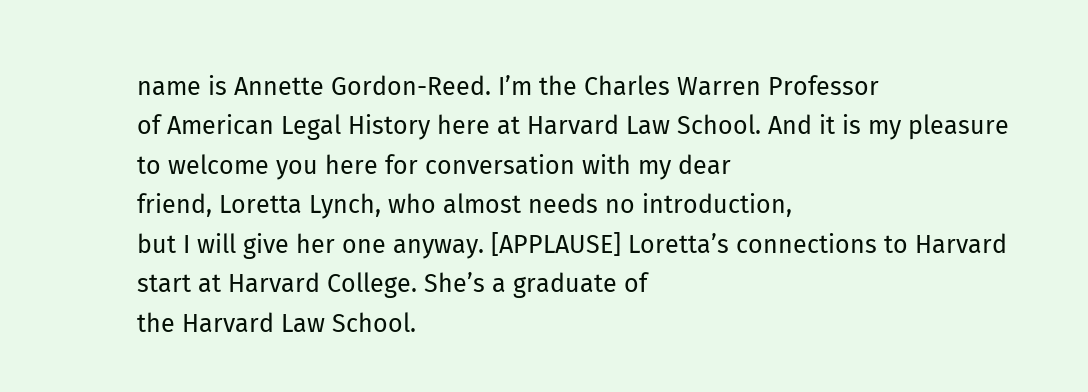name is Annette Gordon-Reed. I’m the Charles Warren Professor
of American Legal History here at Harvard Law School. And it is my pleasure
to welcome you here for conversation with my dear
friend, Loretta Lynch, who almost needs no introduction,
but I will give her one anyway. [APPLAUSE] Loretta’s connections to Harvard
start at Harvard College. She’s a graduate of
the Harvard Law School.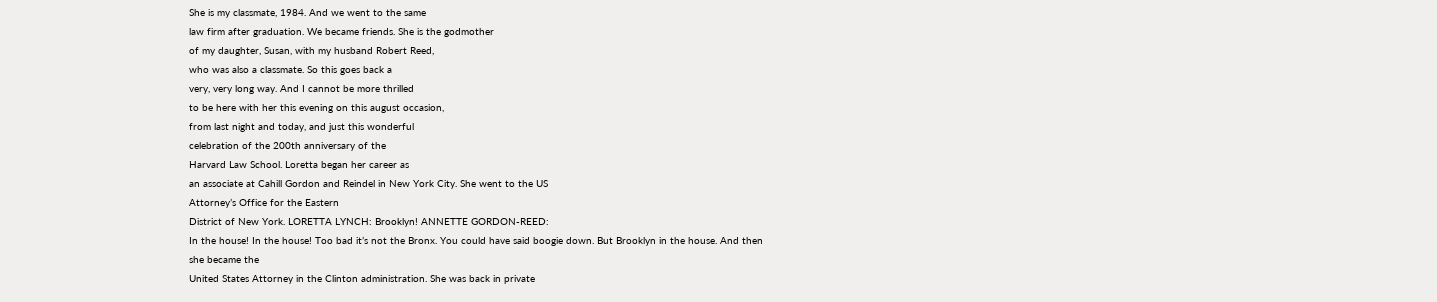She is my classmate, 1984. And we went to the same
law firm after graduation. We became friends. She is the godmother
of my daughter, Susan, with my husband Robert Reed,
who was also a classmate. So this goes back a
very, very long way. And I cannot be more thrilled
to be here with her this evening on this august occasion,
from last night and today, and just this wonderful
celebration of the 200th anniversary of the
Harvard Law School. Loretta began her career as
an associate at Cahill Gordon and Reindel in New York City. She went to the US
Attorney’s Office for the Eastern
District of New York. LORETTA LYNCH: Brooklyn! ANNETTE GORDON-REED:
In the house! In the house! Too bad it’s not the Bronx. You could have said boogie down. But Brooklyn in the house. And then she became the
United States Attorney in the Clinton administration. She was back in private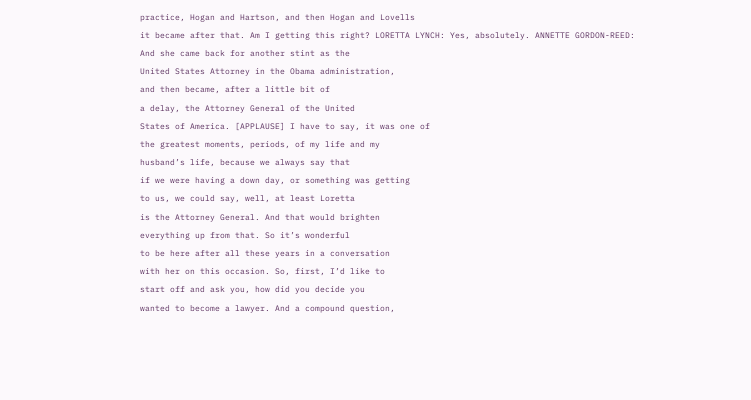practice, Hogan and Hartson, and then Hogan and Lovells
it became after that. Am I getting this right? LORETTA LYNCH: Yes, absolutely. ANNETTE GORDON-REED:
And she came back for another stint as the
United States Attorney in the Obama administration,
and then became, after a little bit of
a delay, the Attorney General of the United
States of America. [APPLAUSE] I have to say, it was one of
the greatest moments, periods, of my life and my
husband’s life, because we always say that
if we were having a down day, or something was getting
to us, we could say, well, at least Loretta
is the Attorney General. And that would brighten
everything up from that. So it’s wonderful
to be here after all these years in a conversation
with her on this occasion. So, first, I’d like to
start off and ask you, how did you decide you
wanted to become a lawyer. And a compound question,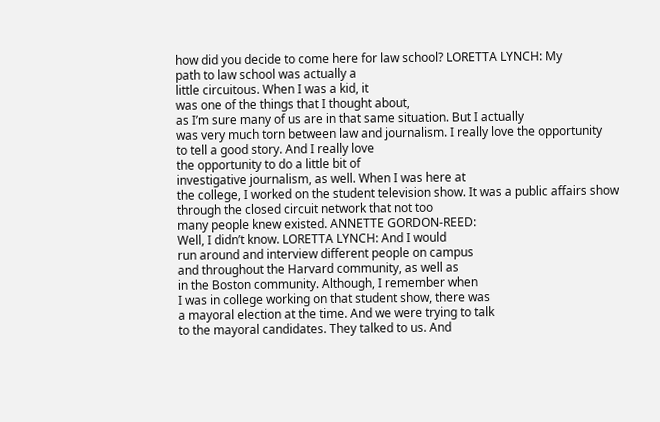how did you decide to come here for law school? LORETTA LYNCH: My
path to law school was actually a
little circuitous. When I was a kid, it
was one of the things that I thought about,
as I’m sure many of us are in that same situation. But I actually
was very much torn between law and journalism. I really love the opportunity
to tell a good story. And I really love
the opportunity to do a little bit of
investigative journalism, as well. When I was here at
the college, I worked on the student television show. It was a public affairs show
through the closed circuit network that not too
many people knew existed. ANNETTE GORDON-REED:
Well, I didn’t know. LORETTA LYNCH: And I would
run around and interview different people on campus
and throughout the Harvard community, as well as
in the Boston community. Although, I remember when
I was in college working on that student show, there was
a mayoral election at the time. And we were trying to talk
to the mayoral candidates. They talked to us. And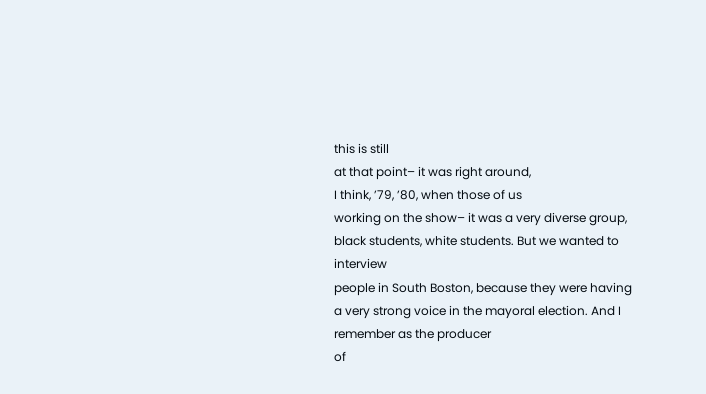this is still
at that point– it was right around,
I think, ’79, ’80, when those of us
working on the show– it was a very diverse group,
black students, white students. But we wanted to interview
people in South Boston, because they were having
a very strong voice in the mayoral election. And I remember as the producer
of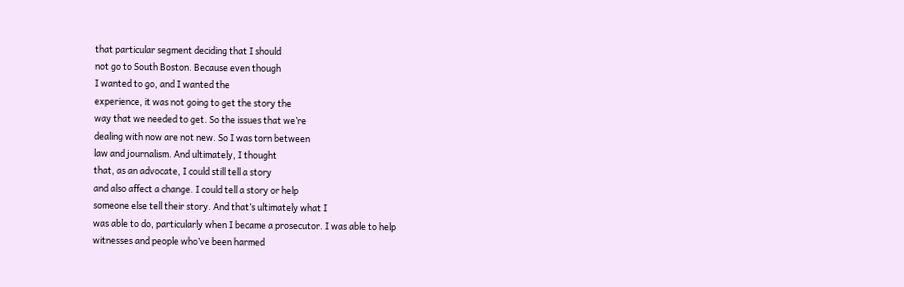that particular segment deciding that I should
not go to South Boston. Because even though
I wanted to go, and I wanted the
experience, it was not going to get the story the
way that we needed to get. So the issues that we’re
dealing with now are not new. So I was torn between
law and journalism. And ultimately, I thought
that, as an advocate, I could still tell a story
and also affect a change. I could tell a story or help
someone else tell their story. And that’s ultimately what I
was able to do, particularly when I became a prosecutor. I was able to help
witnesses and people who’ve been harmed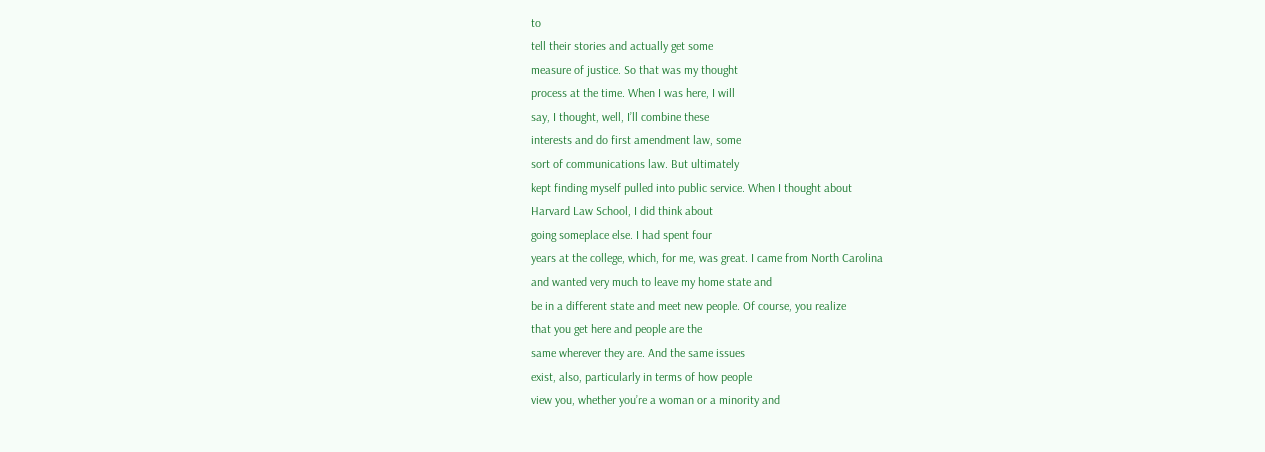to
tell their stories and actually get some
measure of justice. So that was my thought
process at the time. When I was here, I will
say, I thought, well, I’ll combine these
interests and do first amendment law, some
sort of communications law. But ultimately
kept finding myself pulled into public service. When I thought about
Harvard Law School, I did think about
going someplace else. I had spent four
years at the college, which, for me, was great. I came from North Carolina
and wanted very much to leave my home state and
be in a different state and meet new people. Of course, you realize
that you get here and people are the
same wherever they are. And the same issues
exist, also, particularly in terms of how people
view you, whether you’re a woman or a minority and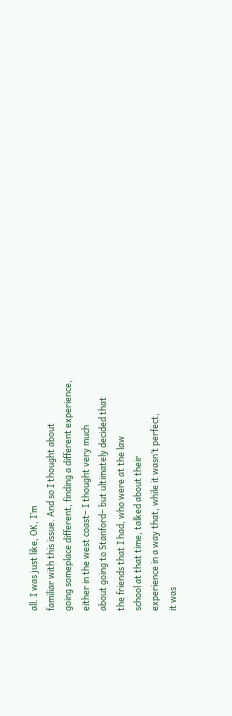all. I was just like, OK, I’m
familiar with this issue. And so I thought about
going someplace different, finding a different experience,
either in the west coast– I thought very much
about going to Stanford– but ultimately decided that
the friends that I had, who were at the law
school at that time, talked about their
experience in a way that, while it wasn’t perfect,
it was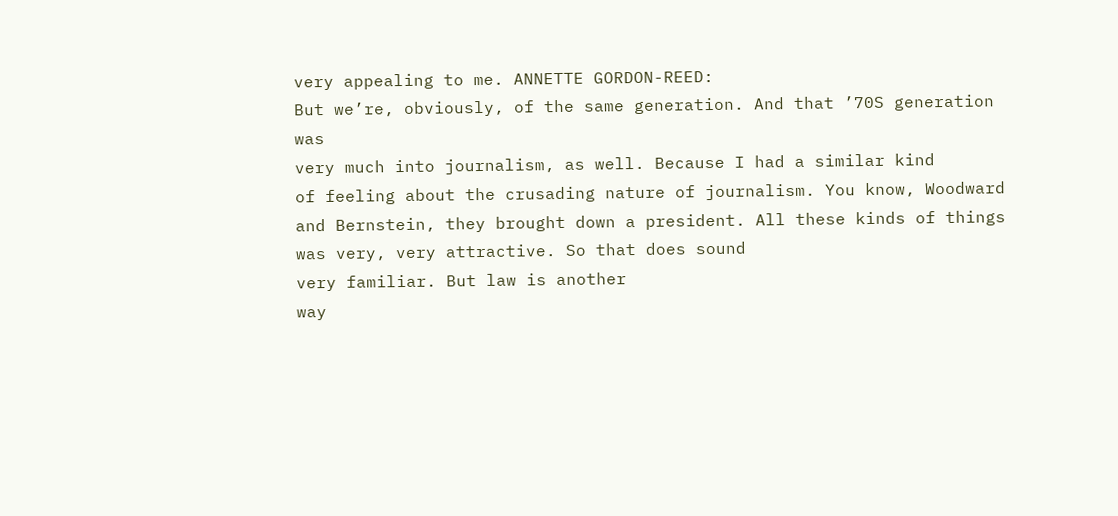very appealing to me. ANNETTE GORDON-REED:
But we’re, obviously, of the same generation. And that ’70S generation was
very much into journalism, as well. Because I had a similar kind
of feeling about the crusading nature of journalism. You know, Woodward
and Bernstein, they brought down a president. All these kinds of things
was very, very attractive. So that does sound
very familiar. But law is another
way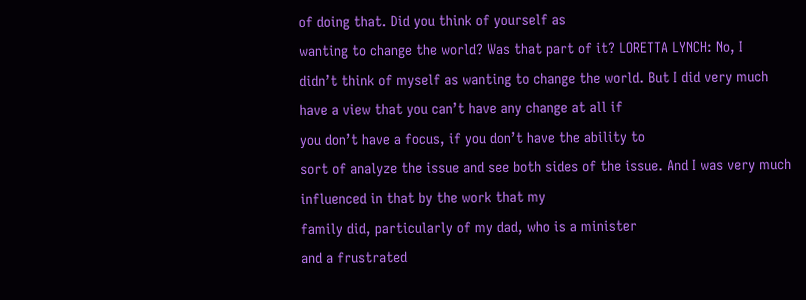of doing that. Did you think of yourself as
wanting to change the world? Was that part of it? LORETTA LYNCH: No, I
didn’t think of myself as wanting to change the world. But I did very much
have a view that you can’t have any change at all if
you don’t have a focus, if you don’t have the ability to
sort of analyze the issue and see both sides of the issue. And I was very much
influenced in that by the work that my
family did, particularly of my dad, who is a minister
and a frustrated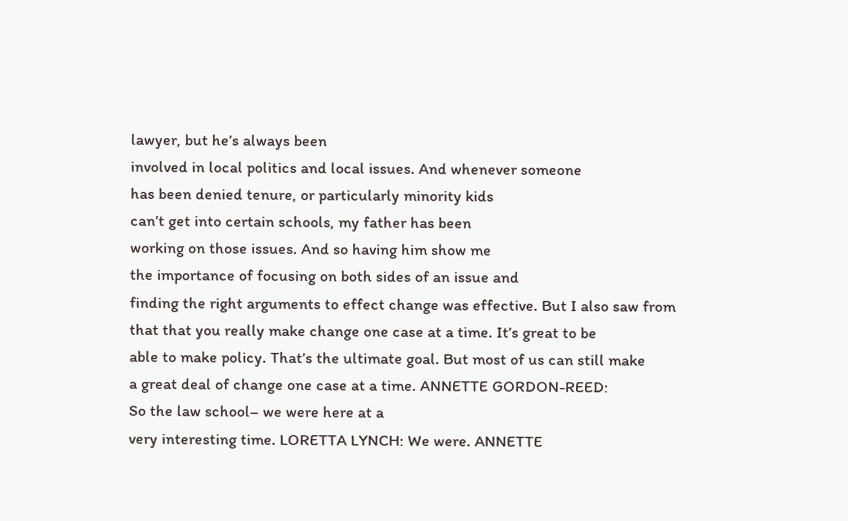lawyer, but he’s always been
involved in local politics and local issues. And whenever someone
has been denied tenure, or particularly minority kids
can’t get into certain schools, my father has been
working on those issues. And so having him show me
the importance of focusing on both sides of an issue and
finding the right arguments to effect change was effective. But I also saw from
that that you really make change one case at a time. It’s great to be
able to make policy. That’s the ultimate goal. But most of us can still make
a great deal of change one case at a time. ANNETTE GORDON-REED:
So the law school– we were here at a
very interesting time. LORETTA LYNCH: We were. ANNETTE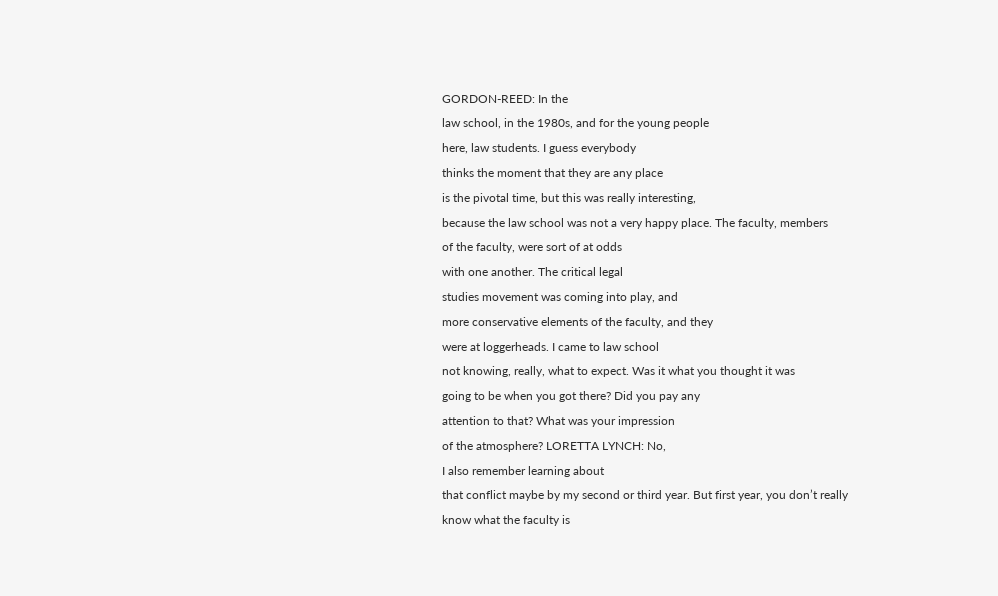GORDON-REED: In the
law school, in the 1980s, and for the young people
here, law students. I guess everybody
thinks the moment that they are any place
is the pivotal time, but this was really interesting,
because the law school was not a very happy place. The faculty, members
of the faculty, were sort of at odds
with one another. The critical legal
studies movement was coming into play, and
more conservative elements of the faculty, and they
were at loggerheads. I came to law school
not knowing, really, what to expect. Was it what you thought it was
going to be when you got there? Did you pay any
attention to that? What was your impression
of the atmosphere? LORETTA LYNCH: No,
I also remember learning about
that conflict maybe by my second or third year. But first year, you don’t really
know what the faculty is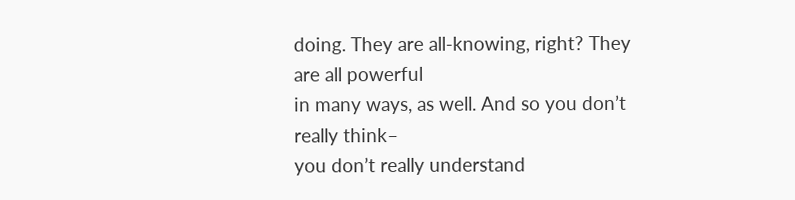doing. They are all-knowing, right? They are all powerful
in many ways, as well. And so you don’t really think–
you don’t really understand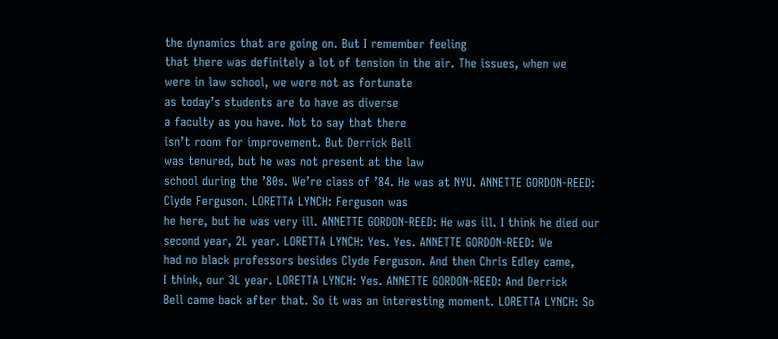the dynamics that are going on. But I remember feeling
that there was definitely a lot of tension in the air. The issues, when we
were in law school, we were not as fortunate
as today’s students are to have as diverse
a faculty as you have. Not to say that there
isn’t room for improvement. But Derrick Bell
was tenured, but he was not present at the law
school during the ’80s. We’re class of ’84. He was at NYU. ANNETTE GORDON-REED:
Clyde Ferguson. LORETTA LYNCH: Ferguson was
he here, but he was very ill. ANNETTE GORDON-REED: He was ill. I think he died our
second year, 2L year. LORETTA LYNCH: Yes. Yes. ANNETTE GORDON-REED: We
had no black professors besides Clyde Ferguson. And then Chris Edley came,
I think, our 3L year. LORETTA LYNCH: Yes. ANNETTE GORDON-REED: And Derrick
Bell came back after that. So it was an interesting moment. LORETTA LYNCH: So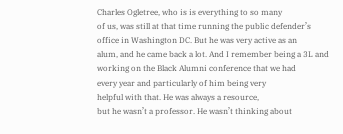Charles Ogletree, who is is everything to so many
of us, was still at that time running the public defender’s
office in Washington DC. But he was very active as an
alum, and he came back a lot. And I remember being a 3L and
working on the Black Alumni conference that we had
every year and particularly of him being very
helpful with that. He was always a resource,
but he wasn’t a professor. He wasn’t thinking about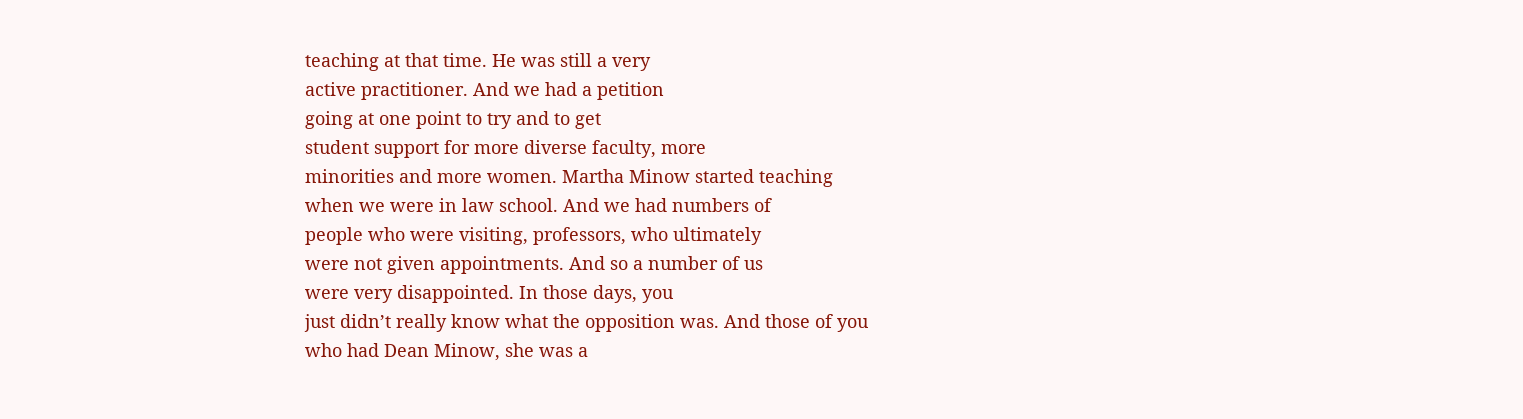teaching at that time. He was still a very
active practitioner. And we had a petition
going at one point to try and to get
student support for more diverse faculty, more
minorities and more women. Martha Minow started teaching
when we were in law school. And we had numbers of
people who were visiting, professors, who ultimately
were not given appointments. And so a number of us
were very disappointed. In those days, you
just didn’t really know what the opposition was. And those of you
who had Dean Minow, she was a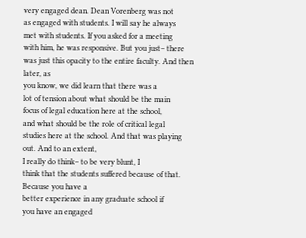very engaged dean. Dean Vorenberg was not
as engaged with students. I will say he always
met with students. If you asked for a meeting
with him, he was responsive. But you just– there
was just this opacity to the entire faculty. And then later, as
you know, we did learn that there was a
lot of tension about what should be the main
focus of legal education here at the school,
and what should be the role of critical legal
studies here at the school. And that was playing out. And to an extent,
I really do think– to be very blunt, I
think that the students suffered because of that. Because you have a
better experience in any graduate school if
you have an engaged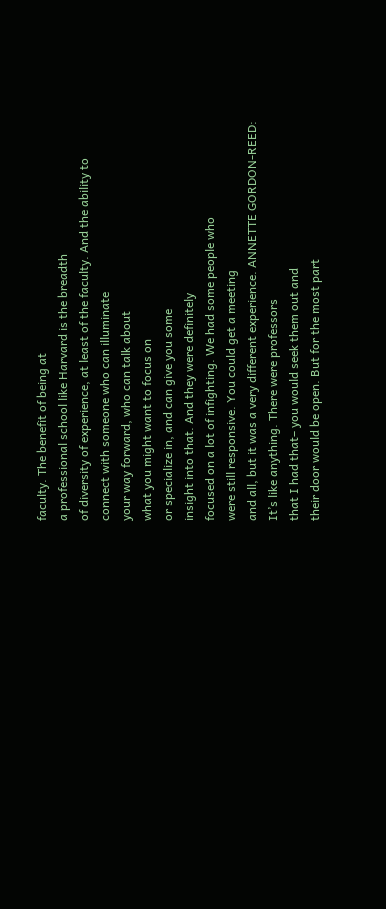faculty. The benefit of being at
a professional school like Harvard is the breadth
of diversity of experience, at least of the faculty. And the ability to
connect with someone who can illuminate
your way forward, who can talk about
what you might want to focus on
or specialize in, and can give you some
insight into that. And they were definitely
focused on a lot of infighting. We had some people who
were still responsive. You could get a meeting
and all, but it was a very different experience. ANNETTE GORDON-REED:
It’s like anything. There were professors
that I had that– you would seek them out and
their door would be open. But for the most part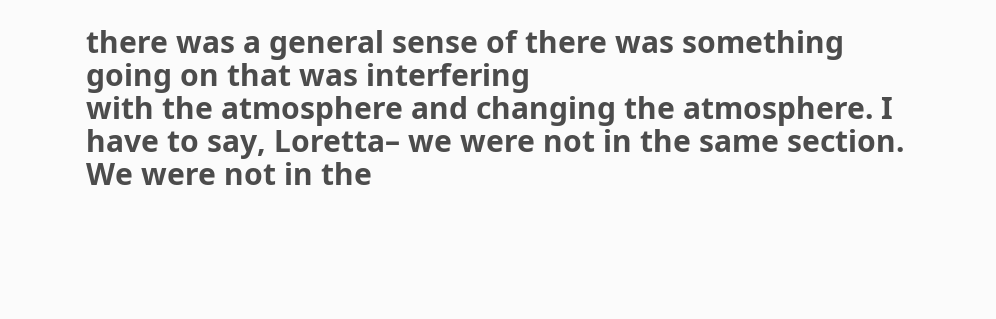there was a general sense of there was something
going on that was interfering
with the atmosphere and changing the atmosphere. I have to say, Loretta– we were not in the same section. We were not in the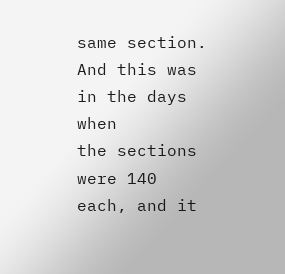same section. And this was in the days when
the sections were 140 each, and it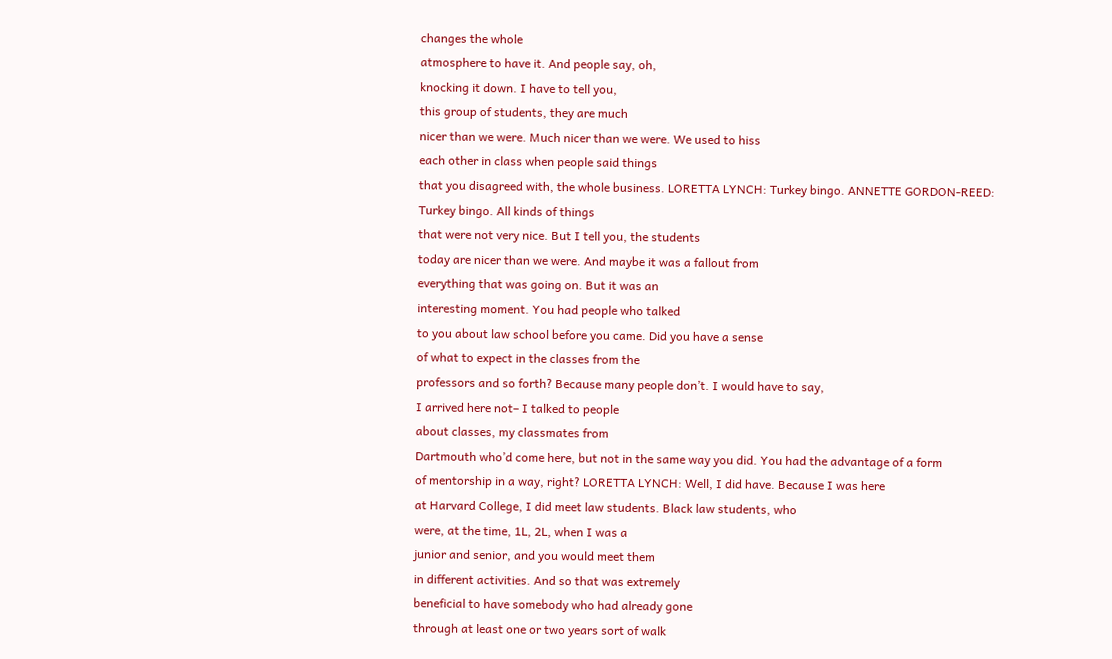changes the whole
atmosphere to have it. And people say, oh,
knocking it down. I have to tell you,
this group of students, they are much
nicer than we were. Much nicer than we were. We used to hiss
each other in class when people said things
that you disagreed with, the whole business. LORETTA LYNCH: Turkey bingo. ANNETTE GORDON-REED:
Turkey bingo. All kinds of things
that were not very nice. But I tell you, the students
today are nicer than we were. And maybe it was a fallout from
everything that was going on. But it was an
interesting moment. You had people who talked
to you about law school before you came. Did you have a sense
of what to expect in the classes from the
professors and so forth? Because many people don’t. I would have to say,
I arrived here not– I talked to people
about classes, my classmates from
Dartmouth who’d come here, but not in the same way you did. You had the advantage of a form
of mentorship in a way, right? LORETTA LYNCH: Well, I did have. Because I was here
at Harvard College, I did meet law students. Black law students, who
were, at the time, 1L, 2L, when I was a
junior and senior, and you would meet them
in different activities. And so that was extremely
beneficial to have somebody who had already gone
through at least one or two years sort of walk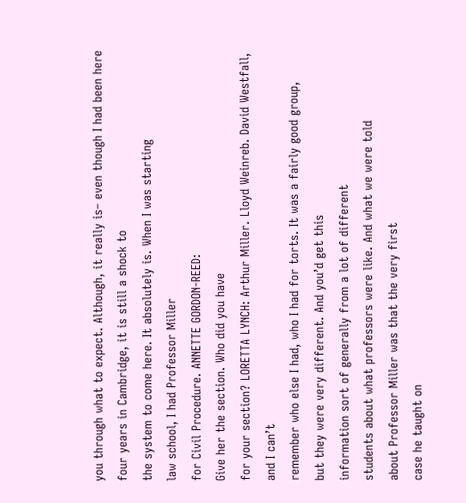you through what to expect. Although, it really is– even though I had been here
four years in Cambridge, it is still a shock to
the system to come here. It absolutely is. When I was starting
law school, I had Professor Miller
for Civil Procedure. ANNETTE GORDON-REED:
Give her the section. Who did you have
for your section? LORETTA LYNCH: Arthur Miller. Lloyd Weinreb. David Westfall, and I can’t
remember who else I had, who I had for torts. It was a fairly good group,
but they were very different. And you’d get this
information sort of generally from a lot of different
students about what professors were like. And what we were told
about Professor Miller was that the very first
case he taught on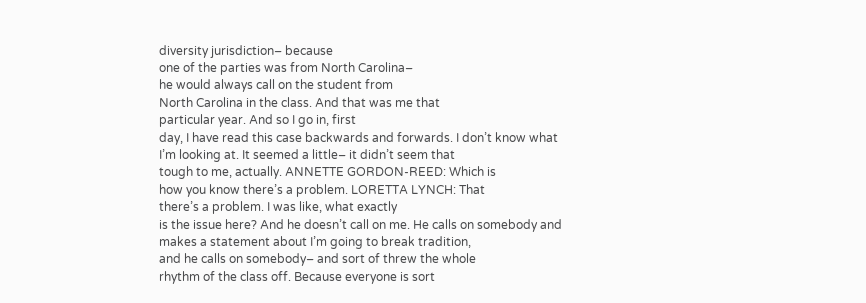diversity jurisdiction– because
one of the parties was from North Carolina–
he would always call on the student from
North Carolina in the class. And that was me that
particular year. And so I go in, first
day, I have read this case backwards and forwards. I don’t know what
I’m looking at. It seemed a little– it didn’t seem that
tough to me, actually. ANNETTE GORDON-REED: Which is
how you know there’s a problem. LORETTA LYNCH: That
there’s a problem. I was like, what exactly
is the issue here? And he doesn’t call on me. He calls on somebody and
makes a statement about I’m going to break tradition,
and he calls on somebody– and sort of threw the whole
rhythm of the class off. Because everyone is sort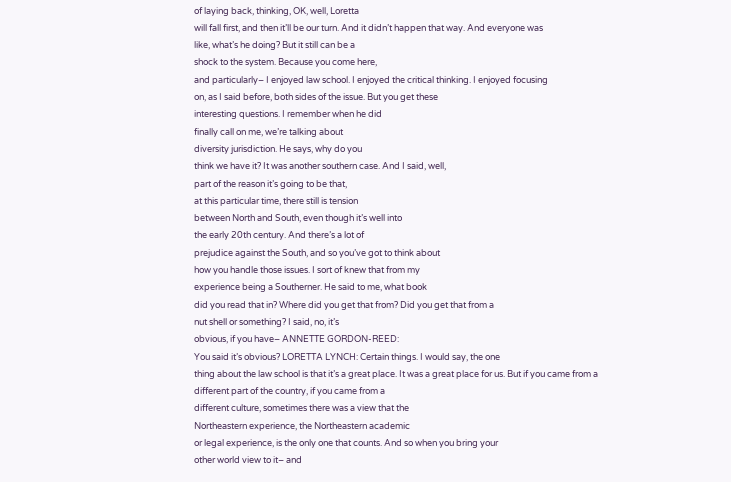of laying back, thinking, OK, well, Loretta
will fall first, and then it’ll be our turn. And it didn’t happen that way. And everyone was
like, what’s he doing? But it still can be a
shock to the system. Because you come here,
and particularly– I enjoyed law school. I enjoyed the critical thinking. I enjoyed focusing
on, as I said before, both sides of the issue. But you get these
interesting questions. I remember when he did
finally call on me, we’re talking about
diversity jurisdiction. He says, why do you
think we have it? It was another southern case. And I said, well,
part of the reason it’s going to be that,
at this particular time, there still is tension
between North and South, even though it’s well into
the early 20th century. And there’s a lot of
prejudice against the South, and so you’ve got to think about
how you handle those issues. I sort of knew that from my
experience being a Southerner. He said to me, what book
did you read that in? Where did you get that from? Did you get that from a
nut shell or something? I said, no, it’s
obvious, if you have– ANNETTE GORDON-REED:
You said it’s obvious? LORETTA LYNCH: Certain things. I would say, the one
thing about the law school is that it’s a great place. It was a great place for us. But if you came from a
different part of the country, if you came from a
different culture, sometimes there was a view that the
Northeastern experience, the Northeastern academic
or legal experience, is the only one that counts. And so when you bring your
other world view to it– and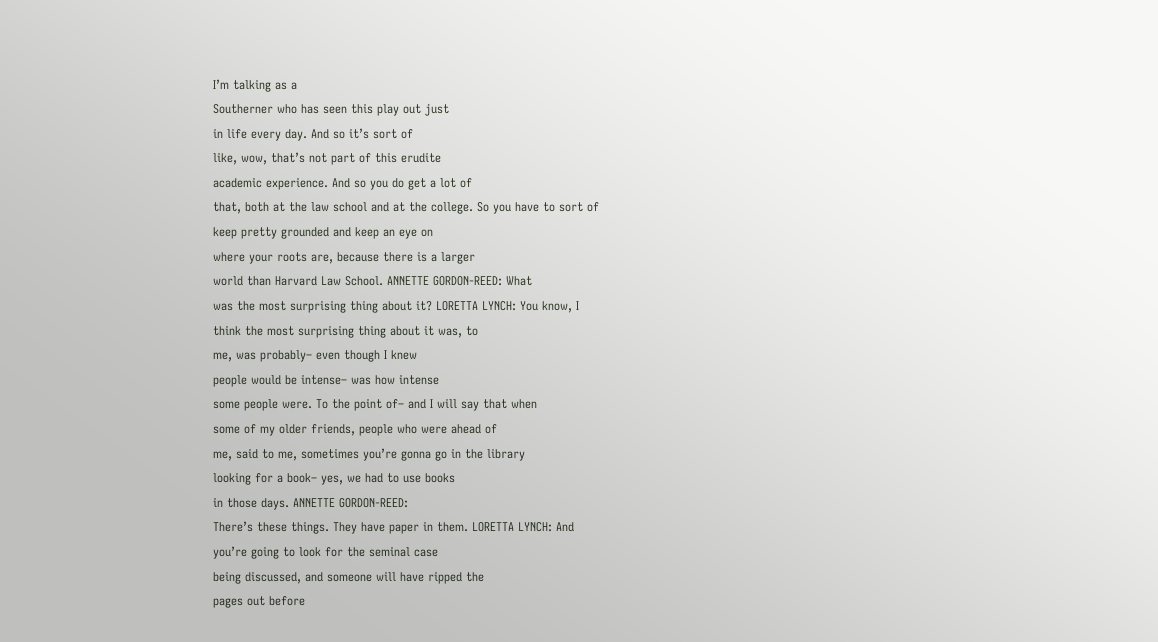I’m talking as a
Southerner who has seen this play out just
in life every day. And so it’s sort of
like, wow, that’s not part of this erudite
academic experience. And so you do get a lot of
that, both at the law school and at the college. So you have to sort of
keep pretty grounded and keep an eye on
where your roots are, because there is a larger
world than Harvard Law School. ANNETTE GORDON-REED: What
was the most surprising thing about it? LORETTA LYNCH: You know, I
think the most surprising thing about it was, to
me, was probably– even though I knew
people would be intense– was how intense
some people were. To the point of– and I will say that when
some of my older friends, people who were ahead of
me, said to me, sometimes you’re gonna go in the library
looking for a book– yes, we had to use books
in those days. ANNETTE GORDON-REED:
There’s these things. They have paper in them. LORETTA LYNCH: And
you’re going to look for the seminal case
being discussed, and someone will have ripped the
pages out before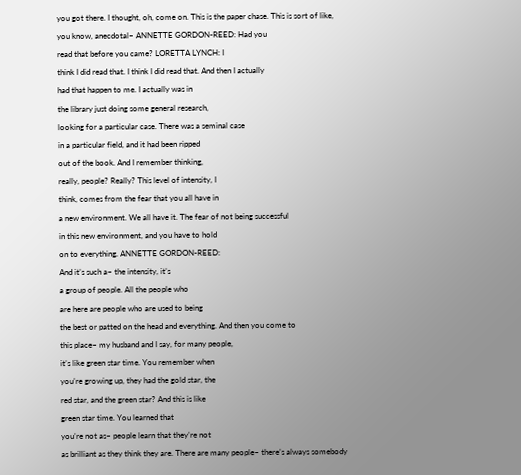you got there. I thought, oh, come on. This is the paper chase. This is sort of like,
you know, anecdotal– ANNETTE GORDON-REED: Had you
read that before you came? LORETTA LYNCH: I
think I did read that. I think I did read that. And then I actually
had that happen to me. I actually was in
the library just doing some general research,
looking for a particular case. There was a seminal case
in a particular field, and it had been ripped
out of the book. And I remember thinking,
really, people? Really? This level of intensity, I
think, comes from the fear that you all have in
a new environment. We all have it. The fear of not being successful
in this new environment, and you have to hold
on to everything. ANNETTE GORDON-REED:
And it’s such a– the intensity, it’s
a group of people. All the people who
are here are people who are used to being
the best or patted on the head and everything. And then you come to
this place– my husband and I say, for many people,
it’s like green star time. You remember when
you’re growing up, they had the gold star, the
red star, and the green star? And this is like
green star time. You learned that
you’re not as– people learn that they’re not
as brilliant as they think they are. There are many people– there’s always somebody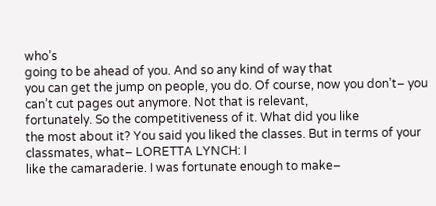who’s
going to be ahead of you. And so any kind of way that
you can get the jump on people, you do. Of course, now you don’t– you
can’t cut pages out anymore. Not that is relevant,
fortunately. So the competitiveness of it. What did you like
the most about it? You said you liked the classes. But in terms of your
classmates, what– LORETTA LYNCH: I
like the camaraderie. I was fortunate enough to make–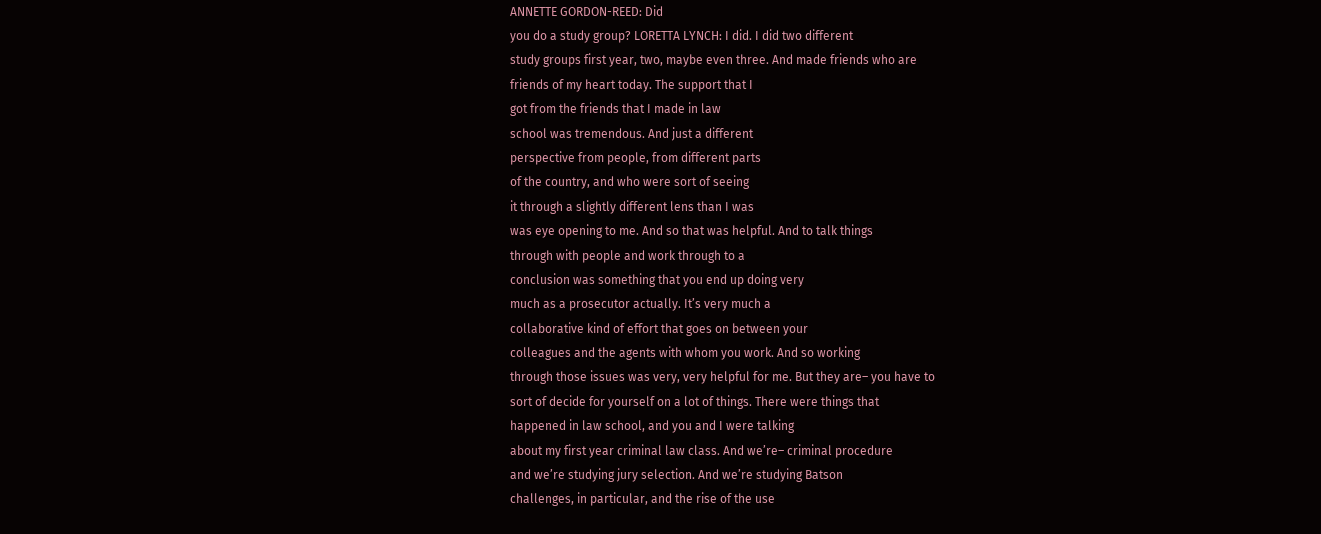ANNETTE GORDON-REED: Did
you do a study group? LORETTA LYNCH: I did. I did two different
study groups first year, two, maybe even three. And made friends who are
friends of my heart today. The support that I
got from the friends that I made in law
school was tremendous. And just a different
perspective from people, from different parts
of the country, and who were sort of seeing
it through a slightly different lens than I was
was eye opening to me. And so that was helpful. And to talk things
through with people and work through to a
conclusion was something that you end up doing very
much as a prosecutor actually. It’s very much a
collaborative kind of effort that goes on between your
colleagues and the agents with whom you work. And so working
through those issues was very, very helpful for me. But they are– you have to
sort of decide for yourself on a lot of things. There were things that
happened in law school, and you and I were talking
about my first year criminal law class. And we’re– criminal procedure
and we’re studying jury selection. And we’re studying Batson
challenges, in particular, and the rise of the use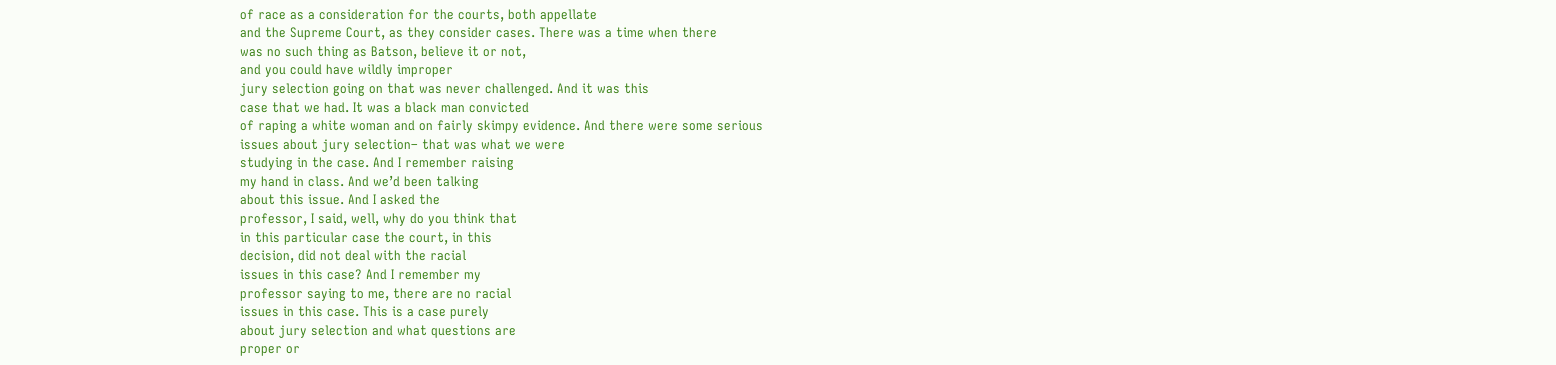of race as a consideration for the courts, both appellate
and the Supreme Court, as they consider cases. There was a time when there
was no such thing as Batson, believe it or not,
and you could have wildly improper
jury selection going on that was never challenged. And it was this
case that we had. It was a black man convicted
of raping a white woman and on fairly skimpy evidence. And there were some serious
issues about jury selection– that was what we were
studying in the case. And I remember raising
my hand in class. And we’d been talking
about this issue. And I asked the
professor, I said, well, why do you think that
in this particular case the court, in this
decision, did not deal with the racial
issues in this case? And I remember my
professor saying to me, there are no racial
issues in this case. This is a case purely
about jury selection and what questions are
proper or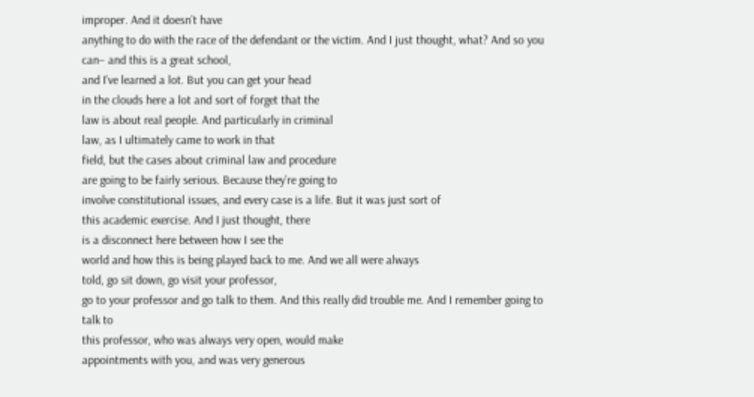improper. And it doesn’t have
anything to do with the race of the defendant or the victim. And I just thought, what? And so you can– and this is a great school,
and I’ve learned a lot. But you can get your head
in the clouds here a lot and sort of forget that the
law is about real people. And particularly in criminal
law, as I ultimately came to work in that
field, but the cases about criminal law and procedure
are going to be fairly serious. Because they’re going to
involve constitutional issues, and every case is a life. But it was just sort of
this academic exercise. And I just thought, there
is a disconnect here between how I see the
world and how this is being played back to me. And we all were always
told, go sit down, go visit your professor,
go to your professor and go talk to them. And this really did trouble me. And I remember going to talk to
this professor, who was always very open, would make
appointments with you, and was very generous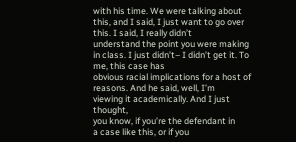with his time. We were talking about
this, and I said, I just want to go over this. I said, I really didn’t
understand the point you were making in class. I just didn’t– I didn’t get it. To me, this case has
obvious racial implications for a host of reasons. And he said, well, I’m
viewing it academically. And I just thought,
you know, if you’re the defendant in
a case like this, or if you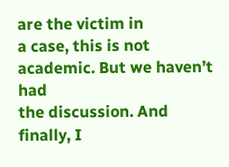are the victim in
a case, this is not academic. But we haven’t had
the discussion. And finally, I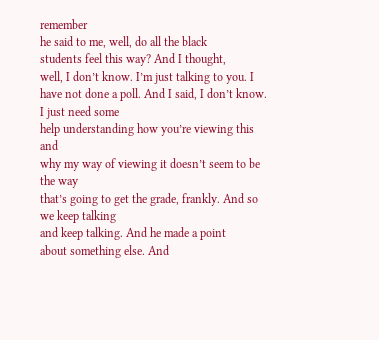remember
he said to me, well, do all the black
students feel this way? And I thought,
well, I don’t know. I’m just talking to you. I have not done a poll. And I said, I don’t know. I just need some
help understanding how you’re viewing this and
why my way of viewing it doesn’t seem to be the way
that’s going to get the grade, frankly. And so we keep talking
and keep talking. And he made a point
about something else. And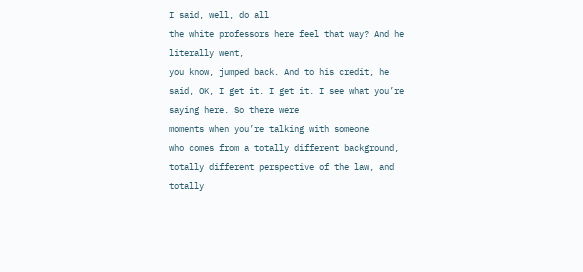I said, well, do all
the white professors here feel that way? And he literally went,
you know, jumped back. And to his credit, he
said, OK, I get it. I get it. I see what you’re saying here. So there were
moments when you’re talking with someone
who comes from a totally different background,
totally different perspective of the law, and totally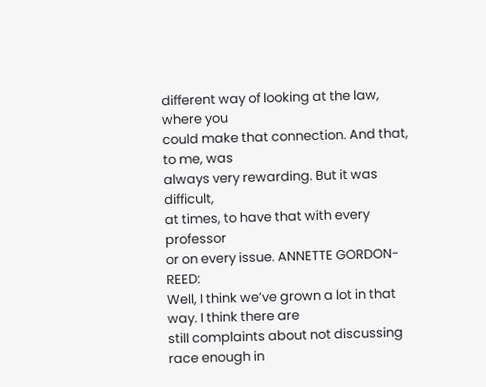different way of looking at the law, where you
could make that connection. And that, to me, was
always very rewarding. But it was difficult,
at times, to have that with every professor
or on every issue. ANNETTE GORDON-REED:
Well, I think we’ve grown a lot in that way. I think there are
still complaints about not discussing
race enough in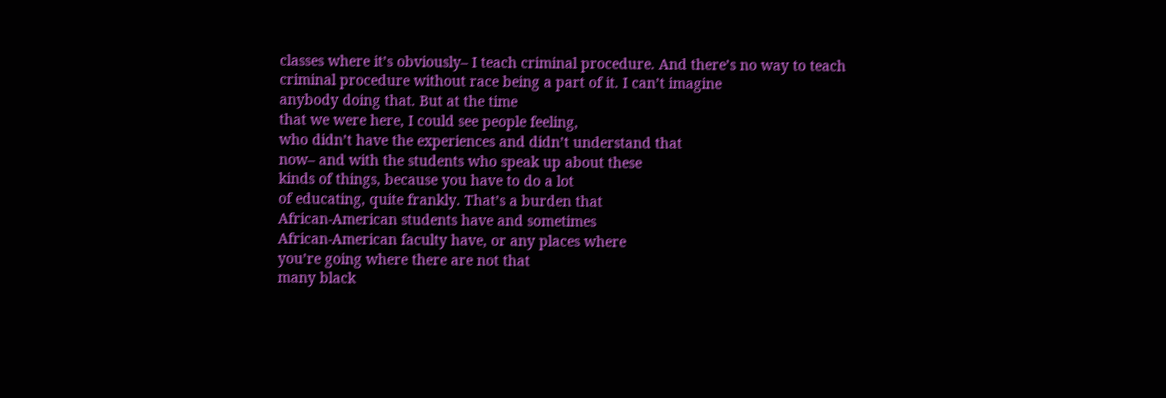classes where it’s obviously– I teach criminal procedure. And there’s no way to teach
criminal procedure without race being a part of it. I can’t imagine
anybody doing that. But at the time
that we were here, I could see people feeling,
who didn’t have the experiences and didn’t understand that
now– and with the students who speak up about these
kinds of things, because you have to do a lot
of educating, quite frankly. That’s a burden that
African-American students have and sometimes
African-American faculty have, or any places where
you’re going where there are not that
many black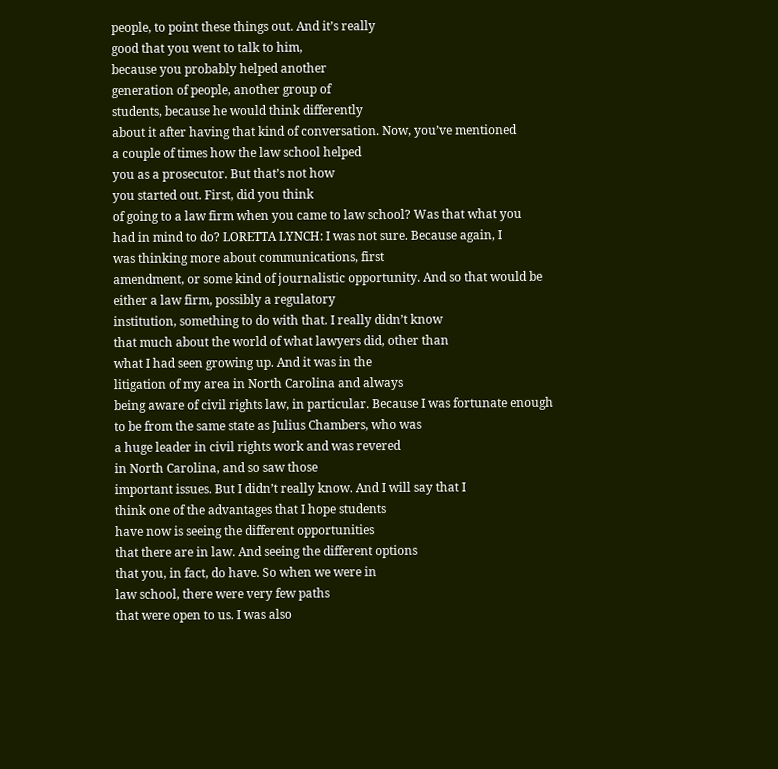people, to point these things out. And it’s really
good that you went to talk to him,
because you probably helped another
generation of people, another group of
students, because he would think differently
about it after having that kind of conversation. Now, you’ve mentioned
a couple of times how the law school helped
you as a prosecutor. But that’s not how
you started out. First, did you think
of going to a law firm when you came to law school? Was that what you
had in mind to do? LORETTA LYNCH: I was not sure. Because again, I
was thinking more about communications, first
amendment, or some kind of journalistic opportunity. And so that would be
either a law firm, possibly a regulatory
institution, something to do with that. I really didn’t know
that much about the world of what lawyers did, other than
what I had seen growing up. And it was in the
litigation of my area in North Carolina and always
being aware of civil rights law, in particular. Because I was fortunate enough
to be from the same state as Julius Chambers, who was
a huge leader in civil rights work and was revered
in North Carolina, and so saw those
important issues. But I didn’t really know. And I will say that I
think one of the advantages that I hope students
have now is seeing the different opportunities
that there are in law. And seeing the different options
that you, in fact, do have. So when we were in
law school, there were very few paths
that were open to us. I was also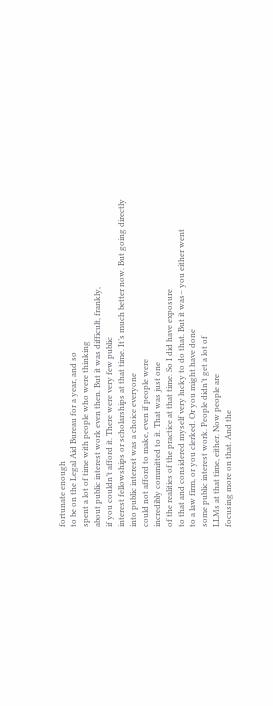fortunate enough
to be on the Legal Aid Bureau for a year, and so
spent a lot of time with people who were thinking
about public interest work even then. But it was difficult, frankly,
if you couldn’t afford it. There were very few public
interest fellowships or scholarships at that time. It’s much better now. But going directly
into public interest was a choice everyone
could not afford to make, even if people were
incredibly committed to it. That was just one
of the realities of the practice at that time. So I did have exposure
to that and considered myself very lucky to do that. But it was– you either went
to a law firm, or you clerked. Or you might have done
some public interest work. People didn’t get a lot of
LLMs at that time, either. Now people are
focusing more on that. And the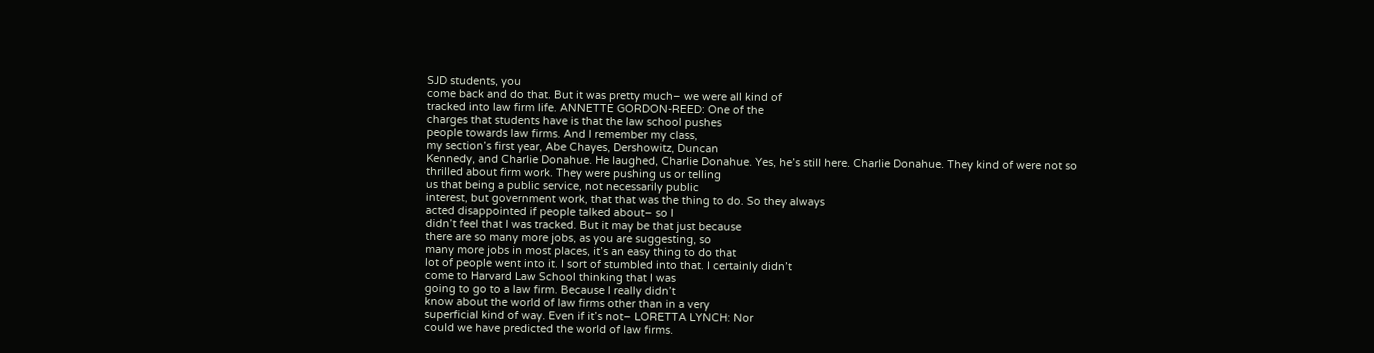SJD students, you
come back and do that. But it was pretty much– we were all kind of
tracked into law firm life. ANNETTE GORDON-REED: One of the
charges that students have is that the law school pushes
people towards law firms. And I remember my class,
my section’s first year, Abe Chayes, Dershowitz, Duncan
Kennedy, and Charlie Donahue. He laughed, Charlie Donahue. Yes, he’s still here. Charlie Donahue. They kind of were not so
thrilled about firm work. They were pushing us or telling
us that being a public service, not necessarily public
interest, but government work, that that was the thing to do. So they always
acted disappointed if people talked about– so I
didn’t feel that I was tracked. But it may be that just because
there are so many more jobs, as you are suggesting, so
many more jobs in most places, it’s an easy thing to do that
lot of people went into it. I sort of stumbled into that. I certainly didn’t
come to Harvard Law School thinking that I was
going to go to a law firm. Because I really didn’t
know about the world of law firms other than in a very
superficial kind of way. Even if it’s not– LORETTA LYNCH: Nor
could we have predicted the world of law firms.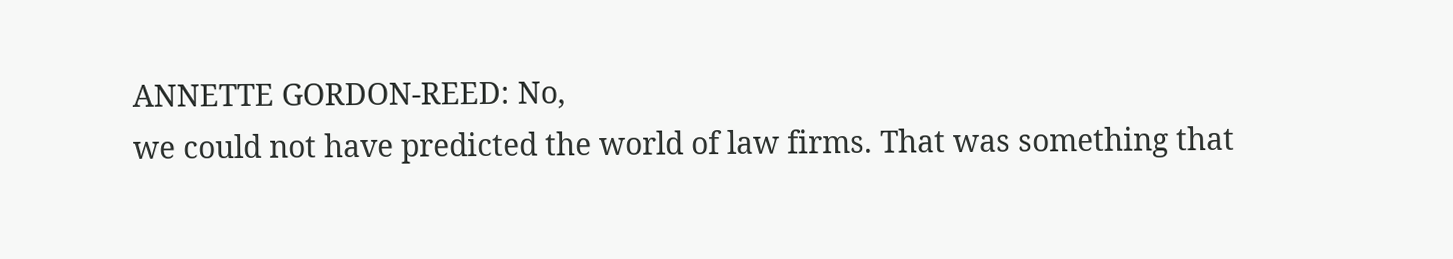ANNETTE GORDON-REED: No,
we could not have predicted the world of law firms. That was something that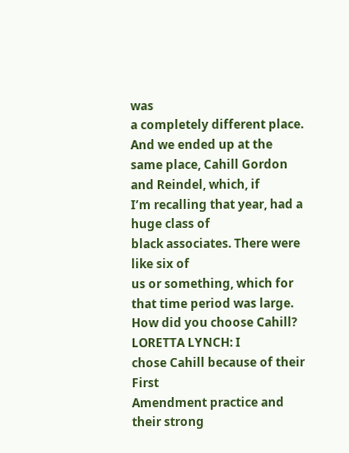was
a completely different place. And we ended up at the
same place, Cahill Gordon and Reindel, which, if
I’m recalling that year, had a huge class of
black associates. There were like six of
us or something, which for that time period was large. How did you choose Cahill? LORETTA LYNCH: I
chose Cahill because of their First
Amendment practice and their strong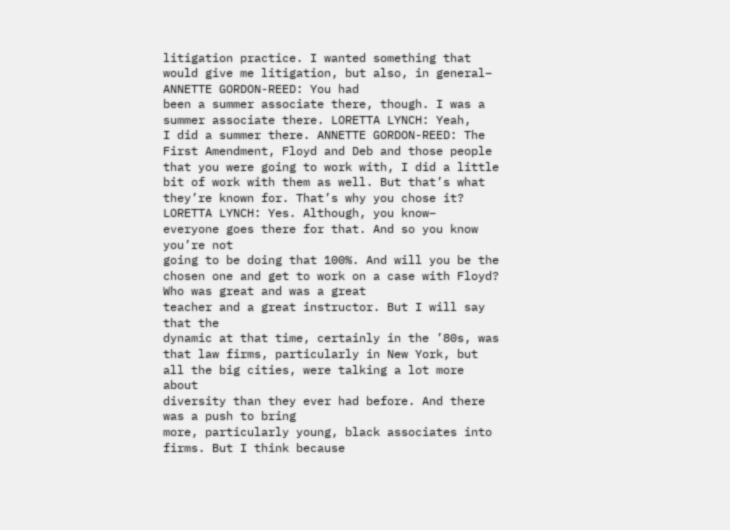litigation practice. I wanted something that
would give me litigation, but also, in general– ANNETTE GORDON-REED: You had
been a summer associate there, though. I was a summer associate there. LORETTA LYNCH: Yeah,
I did a summer there. ANNETTE GORDON-REED: The
First Amendment, Floyd and Deb and those people
that you were going to work with, I did a little
bit of work with them as well. But that’s what
they’re known for. That’s why you chose it? LORETTA LYNCH: Yes. Although, you know–
everyone goes there for that. And so you know you’re not
going to be doing that 100%. And will you be the
chosen one and get to work on a case with Floyd? Who was great and was a great
teacher and a great instructor. But I will say that the
dynamic at that time, certainly in the ’80s, was
that law firms, particularly in New York, but
all the big cities, were talking a lot more about
diversity than they ever had before. And there was a push to bring
more, particularly young, black associates into firms. But I think because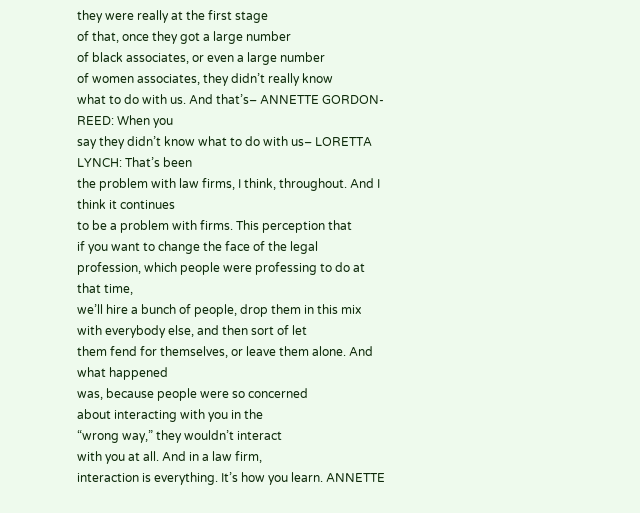they were really at the first stage
of that, once they got a large number
of black associates, or even a large number
of women associates, they didn’t really know
what to do with us. And that’s– ANNETTE GORDON-REED: When you
say they didn’t know what to do with us– LORETTA LYNCH: That’s been
the problem with law firms, I think, throughout. And I think it continues
to be a problem with firms. This perception that
if you want to change the face of the legal
profession, which people were professing to do at that time,
we’ll hire a bunch of people, drop them in this mix
with everybody else, and then sort of let
them fend for themselves, or leave them alone. And what happened
was, because people were so concerned
about interacting with you in the
“wrong way,” they wouldn’t interact
with you at all. And in a law firm,
interaction is everything. It’s how you learn. ANNETTE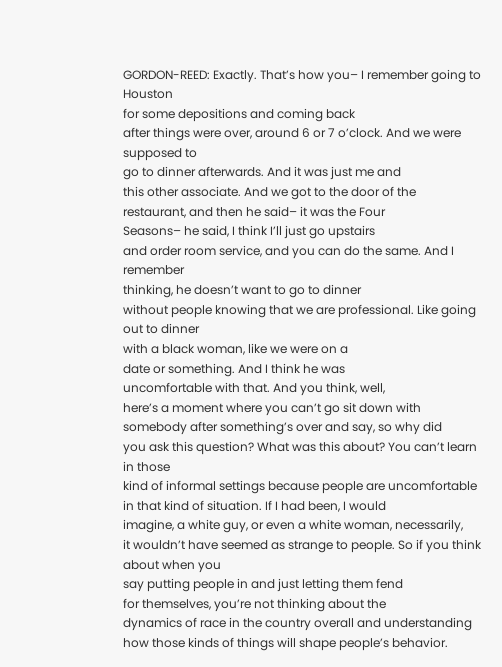GORDON-REED: Exactly. That’s how you– I remember going to Houston
for some depositions and coming back
after things were over, around 6 or 7 o’clock. And we were supposed to
go to dinner afterwards. And it was just me and
this other associate. And we got to the door of the
restaurant, and then he said– it was the Four
Seasons– he said, I think I’ll just go upstairs
and order room service, and you can do the same. And I remember
thinking, he doesn’t want to go to dinner
without people knowing that we are professional. Like going out to dinner
with a black woman, like we were on a
date or something. And I think he was
uncomfortable with that. And you think, well,
here’s a moment where you can’t go sit down with
somebody after something’s over and say, so why did
you ask this question? What was this about? You can’t learn in those
kind of informal settings because people are uncomfortable
in that kind of situation. If I had been, I would
imagine, a white guy, or even a white woman, necessarily,
it wouldn’t have seemed as strange to people. So if you think about when you
say putting people in and just letting them fend
for themselves, you’re not thinking about the
dynamics of race in the country overall and understanding
how those kinds of things will shape people’s behavior.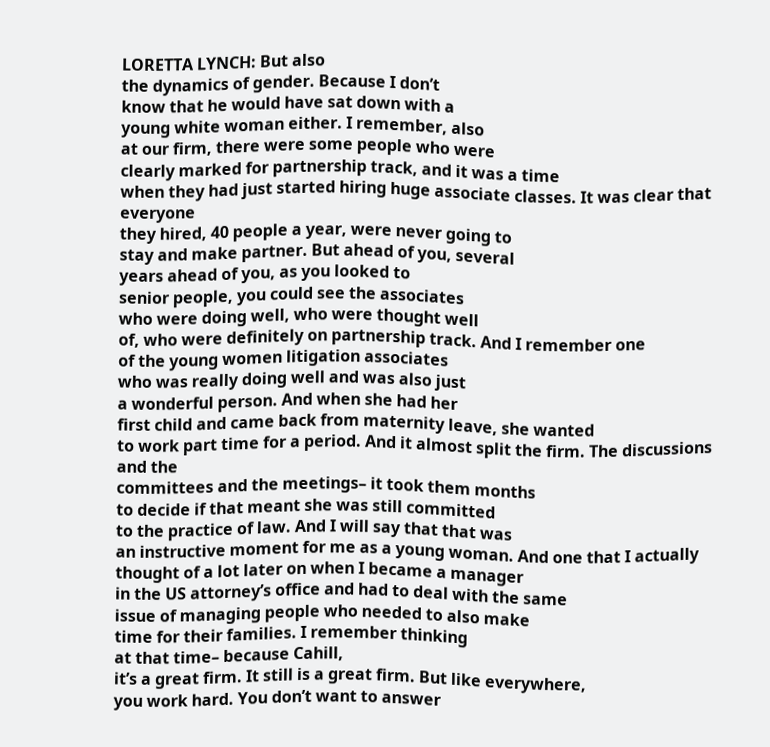LORETTA LYNCH: But also
the dynamics of gender. Because I don’t
know that he would have sat down with a
young white woman either. I remember, also
at our firm, there were some people who were
clearly marked for partnership track, and it was a time
when they had just started hiring huge associate classes. It was clear that everyone
they hired, 40 people a year, were never going to
stay and make partner. But ahead of you, several
years ahead of you, as you looked to
senior people, you could see the associates
who were doing well, who were thought well
of, who were definitely on partnership track. And I remember one
of the young women litigation associates
who was really doing well and was also just
a wonderful person. And when she had her
first child and came back from maternity leave, she wanted
to work part time for a period. And it almost split the firm. The discussions and the
committees and the meetings– it took them months
to decide if that meant she was still committed
to the practice of law. And I will say that that was
an instructive moment for me as a young woman. And one that I actually
thought of a lot later on when I became a manager
in the US attorney’s office and had to deal with the same
issue of managing people who needed to also make
time for their families. I remember thinking
at that time– because Cahill,
it’s a great firm. It still is a great firm. But like everywhere,
you work hard. You don’t want to answer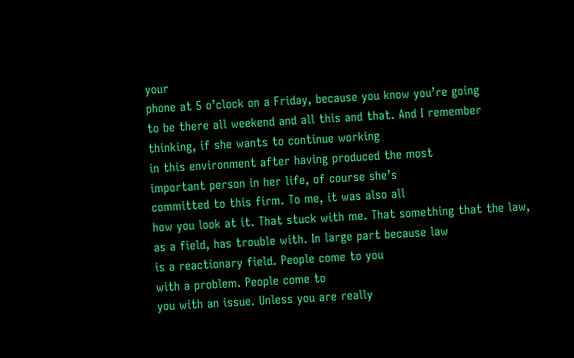your
phone at 5 o’clock on a Friday, because you know you’re going
to be there all weekend and all this and that. And I remember
thinking, if she wants to continue working
in this environment after having produced the most
important person in her life, of course she’s
committed to this firm. To me, it was also all
how you look at it. That stuck with me. That something that the law,
as a field, has trouble with. In large part because law
is a reactionary field. People come to you
with a problem. People come to
you with an issue. Unless you are really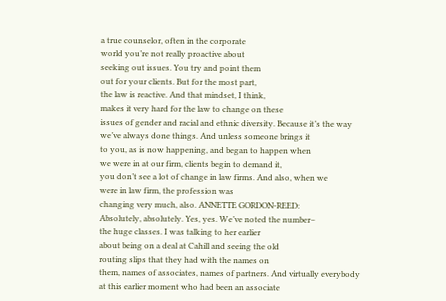a true counselor, often in the corporate
world you’re not really proactive about
seeking out issues. You try and point them
out for your clients. But for the most part,
the law is reactive. And that mindset, I think,
makes it very hard for the law to change on these
issues of gender and racial and ethnic diversity. Because it’s the way
we’ve always done things. And unless someone brings it
to you, as is now happening, and began to happen when
we were in at our firm, clients begin to demand it,
you don’t see a lot of change in law firms. And also, when we
were in law firm, the profession was
changing very much, also. ANNETTE GORDON-REED:
Absolutely, absolutely. Yes, yes. We’ve noted the number–
the huge classes. I was talking to her earlier
about being on a deal at Cahill and seeing the old
routing slips that they had with the names on
them, names of associates, names of partners. And virtually everybody
at this earlier moment who had been an associate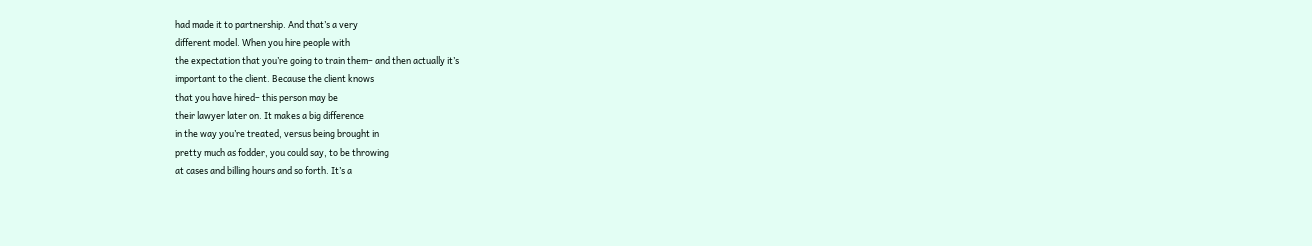had made it to partnership. And that’s a very
different model. When you hire people with
the expectation that you’re going to train them– and then actually it’s
important to the client. Because the client knows
that you have hired– this person may be
their lawyer later on. It makes a big difference
in the way you’re treated, versus being brought in
pretty much as fodder, you could say, to be throwing
at cases and billing hours and so forth. It’s a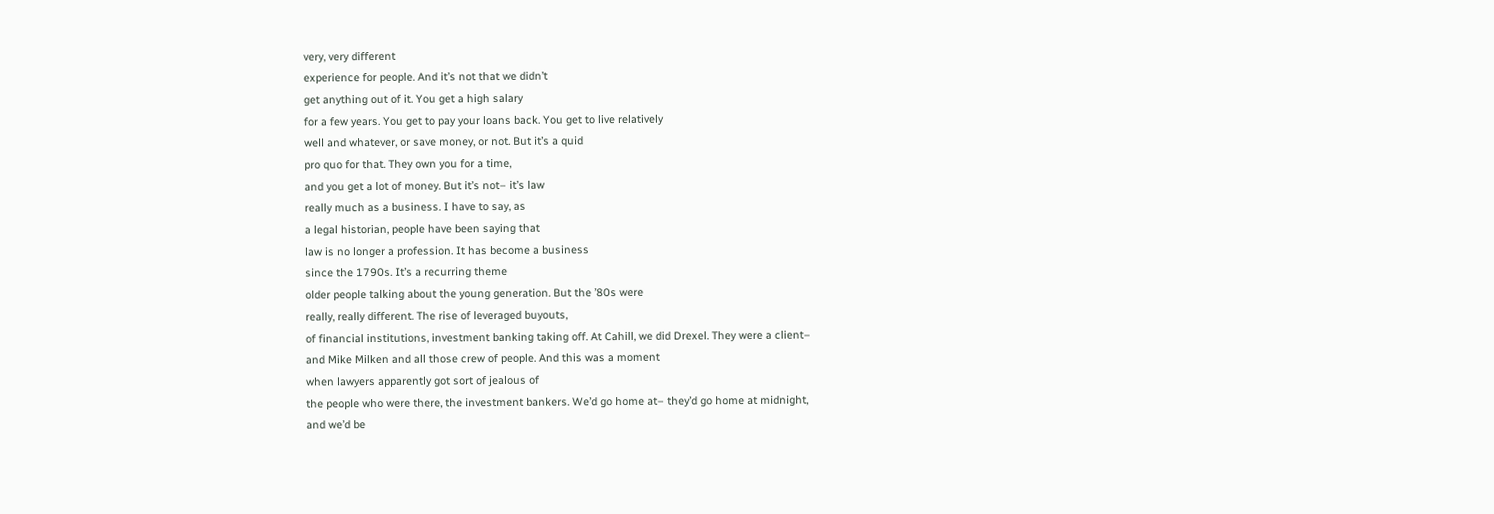very, very different
experience for people. And it’s not that we didn’t
get anything out of it. You get a high salary
for a few years. You get to pay your loans back. You get to live relatively
well and whatever, or save money, or not. But it’s a quid
pro quo for that. They own you for a time,
and you get a lot of money. But it’s not– it’s law
really much as a business. I have to say, as
a legal historian, people have been saying that
law is no longer a profession. It has become a business
since the 1790s. It’s a recurring theme
older people talking about the young generation. But the ’80s were
really, really different. The rise of leveraged buyouts,
of financial institutions, investment banking taking off. At Cahill, we did Drexel. They were a client–
and Mike Milken and all those crew of people. And this was a moment
when lawyers apparently got sort of jealous of
the people who were there, the investment bankers. We’d go home at– they’d go home at midnight,
and we’d be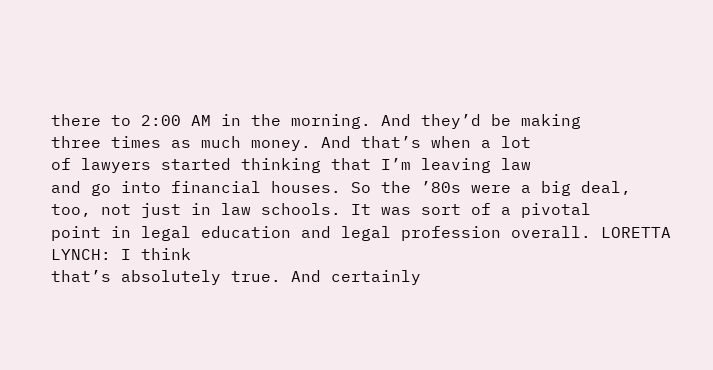there to 2:00 AM in the morning. And they’d be making
three times as much money. And that’s when a lot
of lawyers started thinking that I’m leaving law
and go into financial houses. So the ’80s were a big deal,
too, not just in law schools. It was sort of a pivotal
point in legal education and legal profession overall. LORETTA LYNCH: I think
that’s absolutely true. And certainly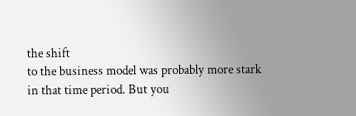the shift
to the business model was probably more stark
in that time period. But you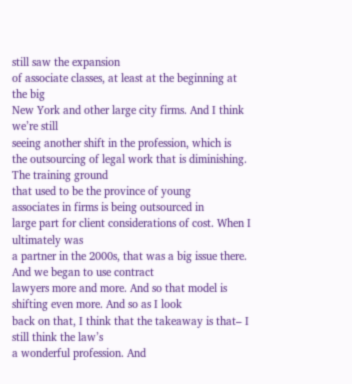still saw the expansion
of associate classes, at least at the beginning at the big
New York and other large city firms. And I think we’re still
seeing another shift in the profession, which is
the outsourcing of legal work that is diminishing. The training ground
that used to be the province of young
associates in firms is being outsourced in
large part for client considerations of cost. When I ultimately was
a partner in the 2000s, that was a big issue there. And we began to use contract
lawyers more and more. And so that model is
shifting even more. And so as I look
back on that, I think that the takeaway is that– I still think the law’s
a wonderful profession. And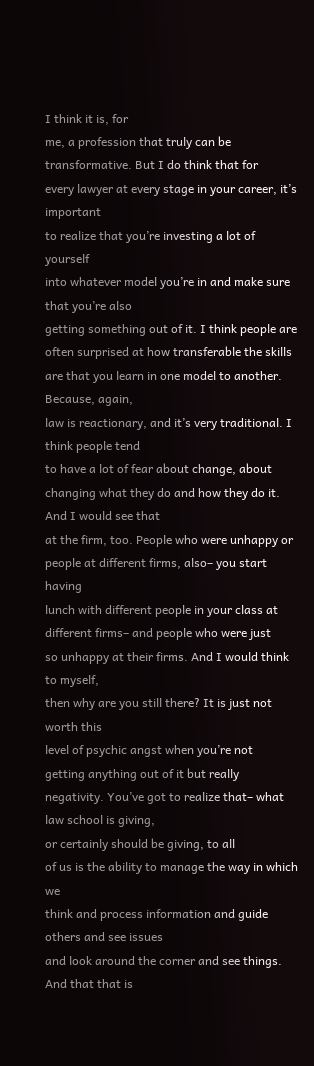I think it is, for
me, a profession that truly can be transformative. But I do think that for
every lawyer at every stage in your career, it’s important
to realize that you’re investing a lot of yourself
into whatever model you’re in and make sure that you’re also
getting something out of it. I think people are
often surprised at how transferable the skills
are that you learn in one model to another. Because, again,
law is reactionary, and it’s very traditional. I think people tend
to have a lot of fear about change, about
changing what they do and how they do it. And I would see that
at the firm, too. People who were unhappy or
people at different firms, also– you start having
lunch with different people in your class at
different firms– and people who were just
so unhappy at their firms. And I would think to myself,
then why are you still there? It is just not worth this
level of psychic angst when you’re not
getting anything out of it but really negativity. You’ve got to realize that– what law school is giving,
or certainly should be giving, to all
of us is the ability to manage the way in which we
think and process information and guide others and see issues
and look around the corner and see things. And that that is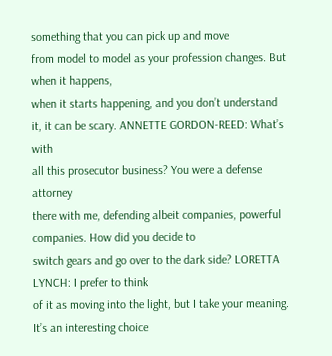something that you can pick up and move
from model to model as your profession changes. But when it happens,
when it starts happening, and you don’t understand
it, it can be scary. ANNETTE GORDON-REED: What’s with
all this prosecutor business? You were a defense attorney
there with me, defending albeit companies, powerful companies. How did you decide to
switch gears and go over to the dark side? LORETTA LYNCH: I prefer to think
of it as moving into the light, but I take your meaning. It’s an interesting choice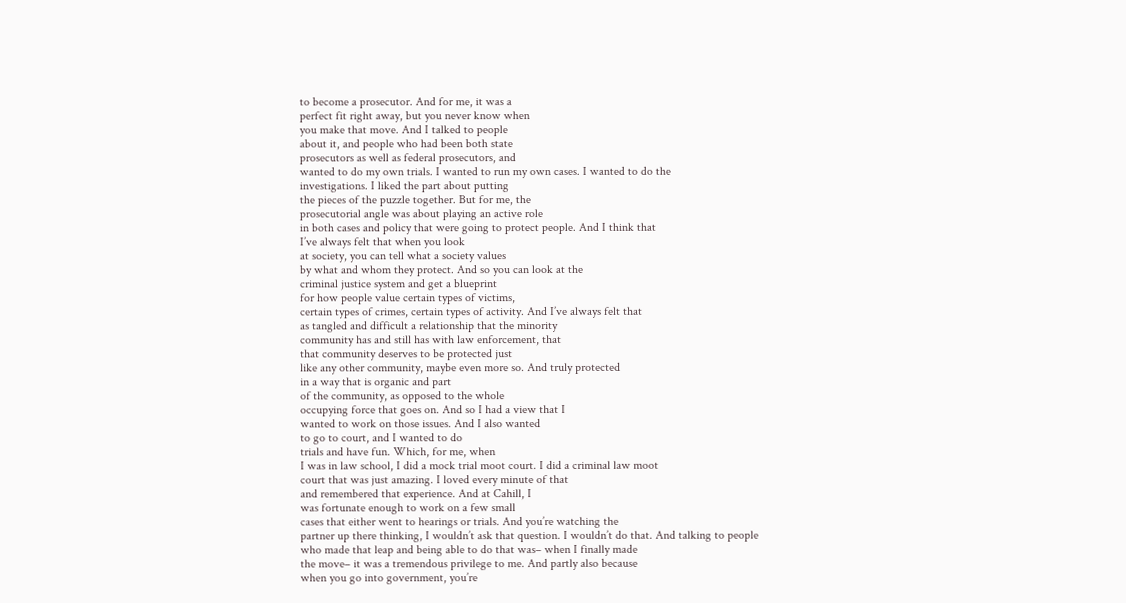to become a prosecutor. And for me, it was a
perfect fit right away, but you never know when
you make that move. And I talked to people
about it, and people who had been both state
prosecutors as well as federal prosecutors, and
wanted to do my own trials. I wanted to run my own cases. I wanted to do the
investigations. I liked the part about putting
the pieces of the puzzle together. But for me, the
prosecutorial angle was about playing an active role
in both cases and policy that were going to protect people. And I think that
I’ve always felt that when you look
at society, you can tell what a society values
by what and whom they protect. And so you can look at the
criminal justice system and get a blueprint
for how people value certain types of victims,
certain types of crimes, certain types of activity. And I’ve always felt that
as tangled and difficult a relationship that the minority
community has and still has with law enforcement, that
that community deserves to be protected just
like any other community, maybe even more so. And truly protected
in a way that is organic and part
of the community, as opposed to the whole
occupying force that goes on. And so I had a view that I
wanted to work on those issues. And I also wanted
to go to court, and I wanted to do
trials and have fun. Which, for me, when
I was in law school, I did a mock trial moot court. I did a criminal law moot
court that was just amazing. I loved every minute of that
and remembered that experience. And at Cahill, I
was fortunate enough to work on a few small
cases that either went to hearings or trials. And you’re watching the
partner up there thinking, I wouldn’t ask that question. I wouldn’t do that. And talking to people
who made that leap and being able to do that was– when I finally made
the move– it was a tremendous privilege to me. And partly also because
when you go into government, you’re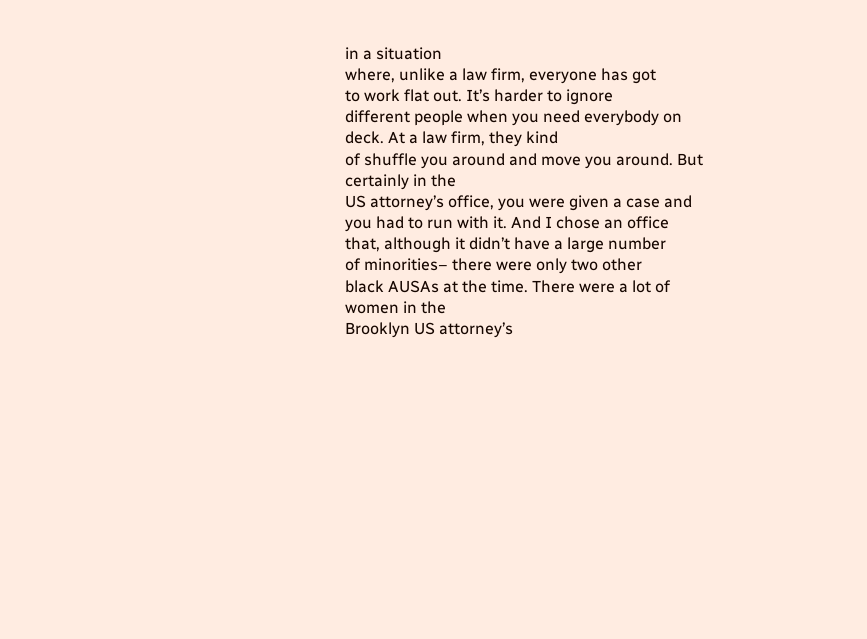in a situation
where, unlike a law firm, everyone has got
to work flat out. It’s harder to ignore
different people when you need everybody on deck. At a law firm, they kind
of shuffle you around and move you around. But certainly in the
US attorney’s office, you were given a case and
you had to run with it. And I chose an office
that, although it didn’t have a large number
of minorities– there were only two other
black AUSAs at the time. There were a lot of women in the
Brooklyn US attorney’s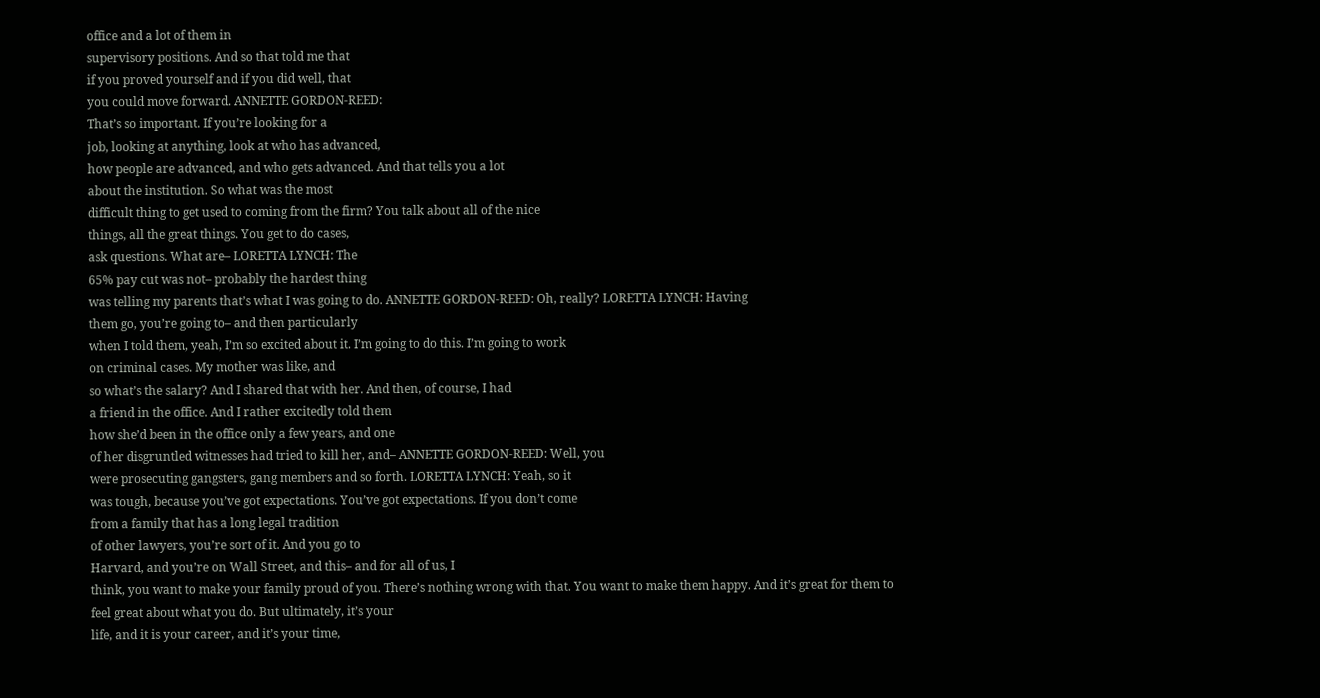office and a lot of them in
supervisory positions. And so that told me that
if you proved yourself and if you did well, that
you could move forward. ANNETTE GORDON-REED:
That’s so important. If you’re looking for a
job, looking at anything, look at who has advanced,
how people are advanced, and who gets advanced. And that tells you a lot
about the institution. So what was the most
difficult thing to get used to coming from the firm? You talk about all of the nice
things, all the great things. You get to do cases,
ask questions. What are– LORETTA LYNCH: The
65% pay cut was not– probably the hardest thing
was telling my parents that’s what I was going to do. ANNETTE GORDON-REED: Oh, really? LORETTA LYNCH: Having
them go, you’re going to– and then particularly
when I told them, yeah, I’m so excited about it. I’m going to do this. I’m going to work
on criminal cases. My mother was like, and
so what’s the salary? And I shared that with her. And then, of course, I had
a friend in the office. And I rather excitedly told them
how she’d been in the office only a few years, and one
of her disgruntled witnesses had tried to kill her, and– ANNETTE GORDON-REED: Well, you
were prosecuting gangsters, gang members and so forth. LORETTA LYNCH: Yeah, so it
was tough, because you’ve got expectations. You’ve got expectations. If you don’t come
from a family that has a long legal tradition
of other lawyers, you’re sort of it. And you go to
Harvard, and you’re on Wall Street, and this– and for all of us, I
think, you want to make your family proud of you. There’s nothing wrong with that. You want to make them happy. And it’s great for them to
feel great about what you do. But ultimately, it’s your
life, and it is your career, and it’s your time,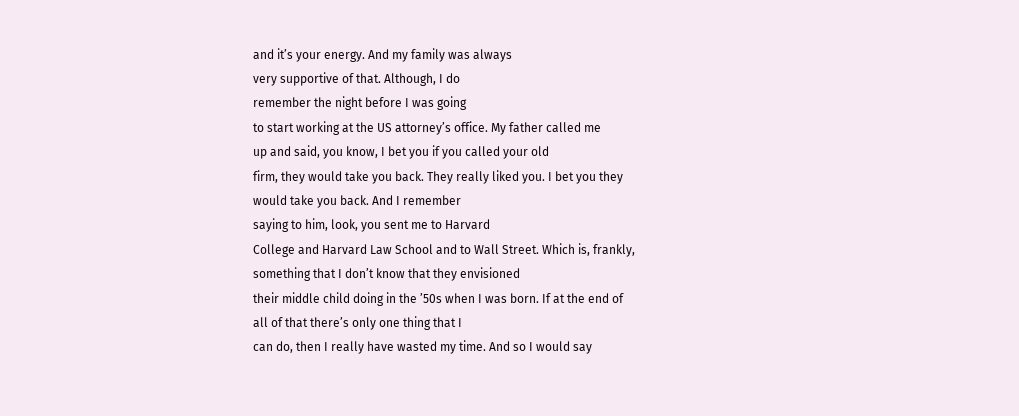and it’s your energy. And my family was always
very supportive of that. Although, I do
remember the night before I was going
to start working at the US attorney’s office. My father called me
up and said, you know, I bet you if you called your old
firm, they would take you back. They really liked you. I bet you they
would take you back. And I remember
saying to him, look, you sent me to Harvard
College and Harvard Law School and to Wall Street. Which is, frankly,
something that I don’t know that they envisioned
their middle child doing in the ’50s when I was born. If at the end of
all of that there’s only one thing that I
can do, then I really have wasted my time. And so I would say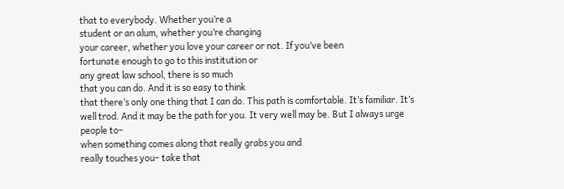that to everybody. Whether you’re a
student or an alum, whether you’re changing
your career, whether you love your career or not. If you’ve been
fortunate enough to go to this institution or
any great law school, there is so much
that you can do. And it is so easy to think
that there’s only one thing that I can do. This path is comfortable. It’s familiar. It’s well trod. And it may be the path for you. It very well may be. But I always urge people to–
when something comes along that really grabs you and
really touches you– take that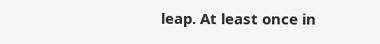leap. At least once in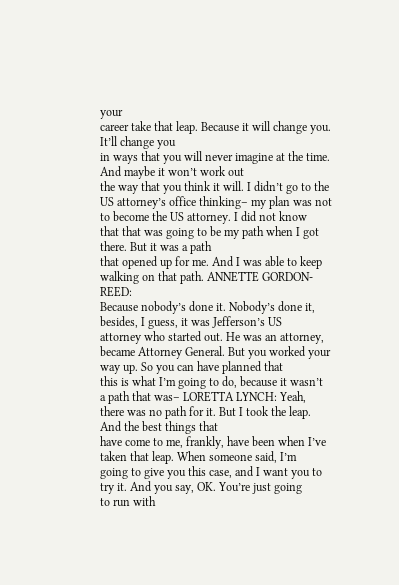your
career take that leap. Because it will change you. It’ll change you
in ways that you will never imagine at the time. And maybe it won’t work out
the way that you think it will. I didn’t go to the
US attorney’s office thinking– my plan was not
to become the US attorney. I did not know
that that was going to be my path when I got there. But it was a path
that opened up for me. And I was able to keep
walking on that path. ANNETTE GORDON-REED:
Because nobody’s done it. Nobody’s done it,
besides, I guess, it was Jefferson’s US
attorney who started out. He was an attorney,
became Attorney General. But you worked your way up. So you can have planned that
this is what I’m going to do, because it wasn’t
a path that was– LORETTA LYNCH: Yeah,
there was no path for it. But I took the leap. And the best things that
have come to me, frankly, have been when I’ve
taken that leap. When someone said, I’m
going to give you this case, and I want you to try it. And you say, OK. You’re just going
to run with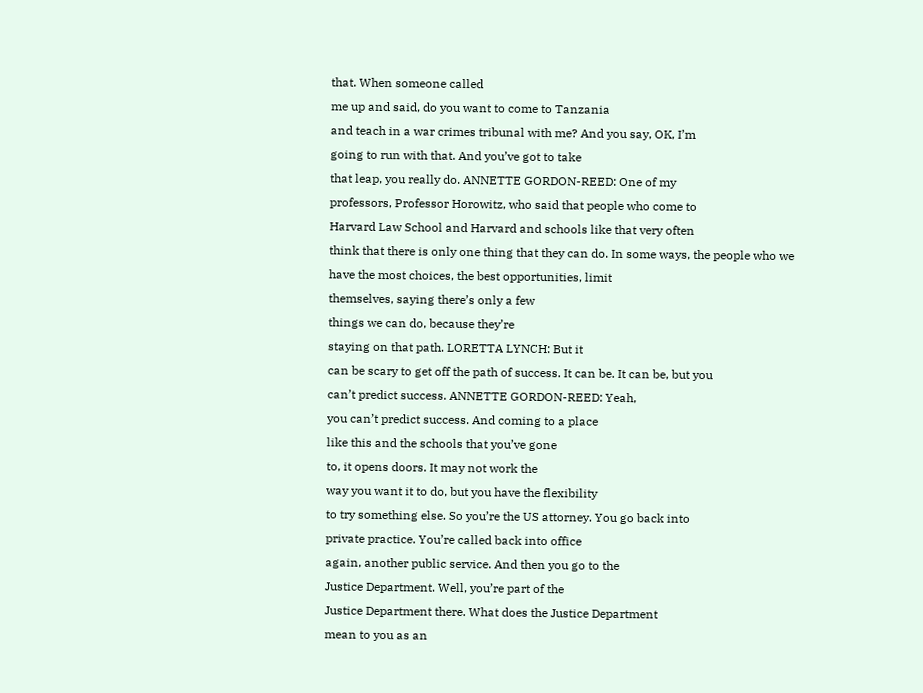that. When someone called
me up and said, do you want to come to Tanzania
and teach in a war crimes tribunal with me? And you say, OK, I’m
going to run with that. And you’ve got to take
that leap, you really do. ANNETTE GORDON-REED: One of my
professors, Professor Horowitz, who said that people who come to
Harvard Law School and Harvard and schools like that very often
think that there is only one thing that they can do. In some ways, the people who we
have the most choices, the best opportunities, limit
themselves, saying there’s only a few
things we can do, because they’re
staying on that path. LORETTA LYNCH: But it
can be scary to get off the path of success. It can be. It can be, but you
can’t predict success. ANNETTE GORDON-REED: Yeah,
you can’t predict success. And coming to a place
like this and the schools that you’ve gone
to, it opens doors. It may not work the
way you want it to do, but you have the flexibility
to try something else. So you’re the US attorney. You go back into
private practice. You’re called back into office
again, another public service. And then you go to the
Justice Department. Well, you’re part of the
Justice Department there. What does the Justice Department
mean to you as an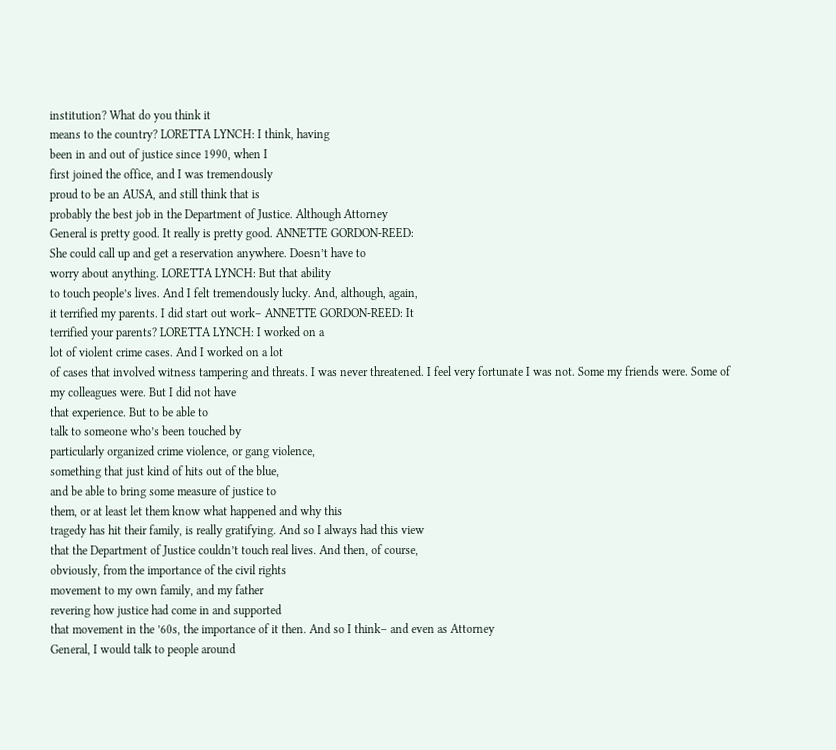institution? What do you think it
means to the country? LORETTA LYNCH: I think, having
been in and out of justice since 1990, when I
first joined the office, and I was tremendously
proud to be an AUSA, and still think that is
probably the best job in the Department of Justice. Although Attorney
General is pretty good. It really is pretty good. ANNETTE GORDON-REED:
She could call up and get a reservation anywhere. Doesn’t have to
worry about anything. LORETTA LYNCH: But that ability
to touch people’s lives. And I felt tremendously lucky. And, although, again,
it terrified my parents. I did start out work– ANNETTE GORDON-REED: It
terrified your parents? LORETTA LYNCH: I worked on a
lot of violent crime cases. And I worked on a lot
of cases that involved witness tampering and threats. I was never threatened. I feel very fortunate I was not. Some my friends were. Some of my colleagues were. But I did not have
that experience. But to be able to
talk to someone who’s been touched by
particularly organized crime violence, or gang violence,
something that just kind of hits out of the blue,
and be able to bring some measure of justice to
them, or at least let them know what happened and why this
tragedy has hit their family, is really gratifying. And so I always had this view
that the Department of Justice couldn’t touch real lives. And then, of course,
obviously, from the importance of the civil rights
movement to my own family, and my father
revering how justice had come in and supported
that movement in the ’60s, the importance of it then. And so I think– and even as Attorney
General, I would talk to people around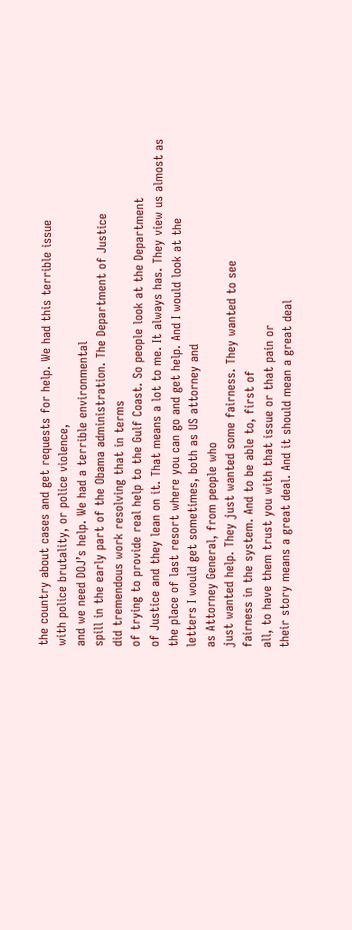the country about cases and get requests for help. We had this terrible issue
with police brutality, or police violence,
and we need DOJ’s help. We had a terrible environmental
spill in the early part of the Obama administration. The Department of Justice
did tremendous work resolving that in terms
of trying to provide real help to the Gulf Coast. So people look at the Department
of Justice and they lean on it. That means a lot to me. It always has. They view us almost as
the place of last resort where you can go and get help. And I would look at the
letters I would get sometimes, both as US attorney and
as Attorney General, from people who
just wanted help. They just wanted some fairness. They wanted to see
fairness in the system. And to be able to, first of
all, to have them trust you with that issue or that pain or
their story means a great deal. And it should mean a great deal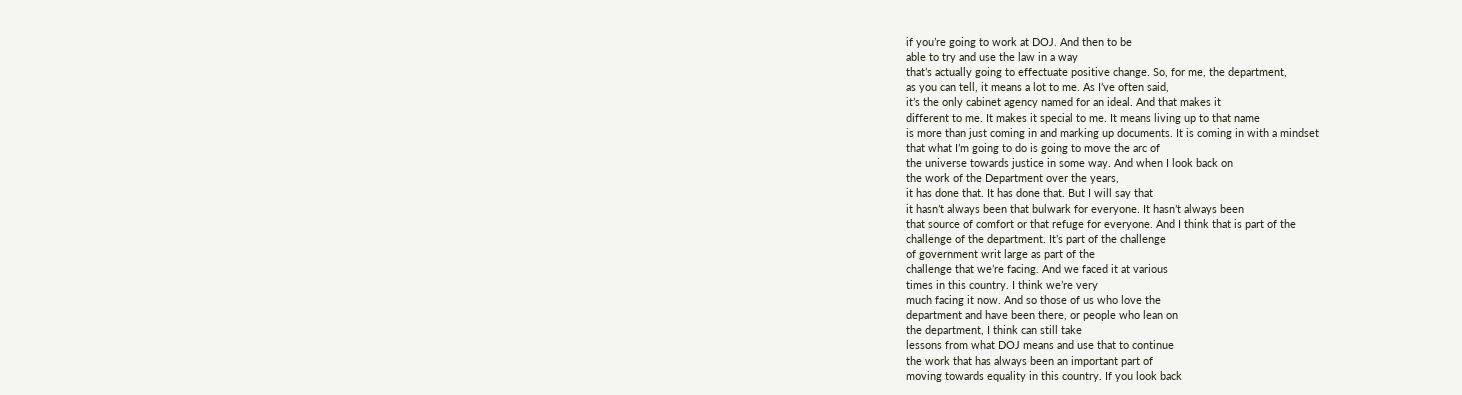if you’re going to work at DOJ. And then to be
able to try and use the law in a way
that’s actually going to effectuate positive change. So, for me, the department,
as you can tell, it means a lot to me. As I’ve often said,
it’s the only cabinet agency named for an ideal. And that makes it
different to me. It makes it special to me. It means living up to that name
is more than just coming in and marking up documents. It is coming in with a mindset
that what I’m going to do is going to move the arc of
the universe towards justice in some way. And when I look back on
the work of the Department over the years,
it has done that. It has done that. But I will say that
it hasn’t always been that bulwark for everyone. It hasn’t always been
that source of comfort or that refuge for everyone. And I think that is part of the
challenge of the department. It’s part of the challenge
of government writ large as part of the
challenge that we’re facing. And we faced it at various
times in this country. I think we’re very
much facing it now. And so those of us who love the
department and have been there, or people who lean on
the department, I think can still take
lessons from what DOJ means and use that to continue
the work that has always been an important part of
moving towards equality in this country. If you look back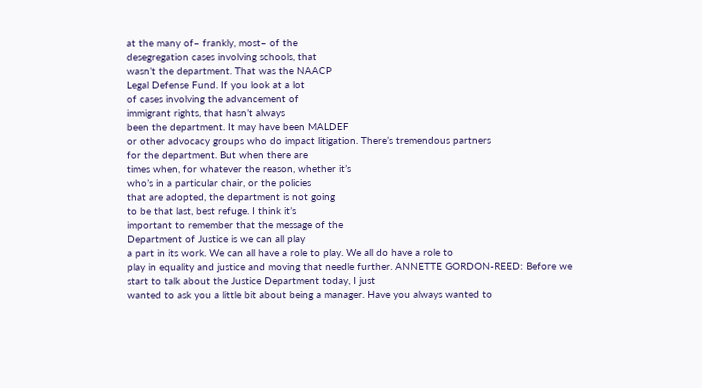at the many of– frankly, most– of the
desegregation cases involving schools, that
wasn’t the department. That was the NAACP
Legal Defense Fund. If you look at a lot
of cases involving the advancement of
immigrant rights, that hasn’t always
been the department. It may have been MALDEF
or other advocacy groups who do impact litigation. There’s tremendous partners
for the department. But when there are
times when, for whatever the reason, whether it’s
who’s in a particular chair, or the policies
that are adopted, the department is not going
to be that last, best refuge. I think it’s
important to remember that the message of the
Department of Justice is we can all play
a part in its work. We can all have a role to play. We all do have a role to
play in equality and justice and moving that needle further. ANNETTE GORDON-REED: Before we
start to talk about the Justice Department today, I just
wanted to ask you a little bit about being a manager. Have you always wanted to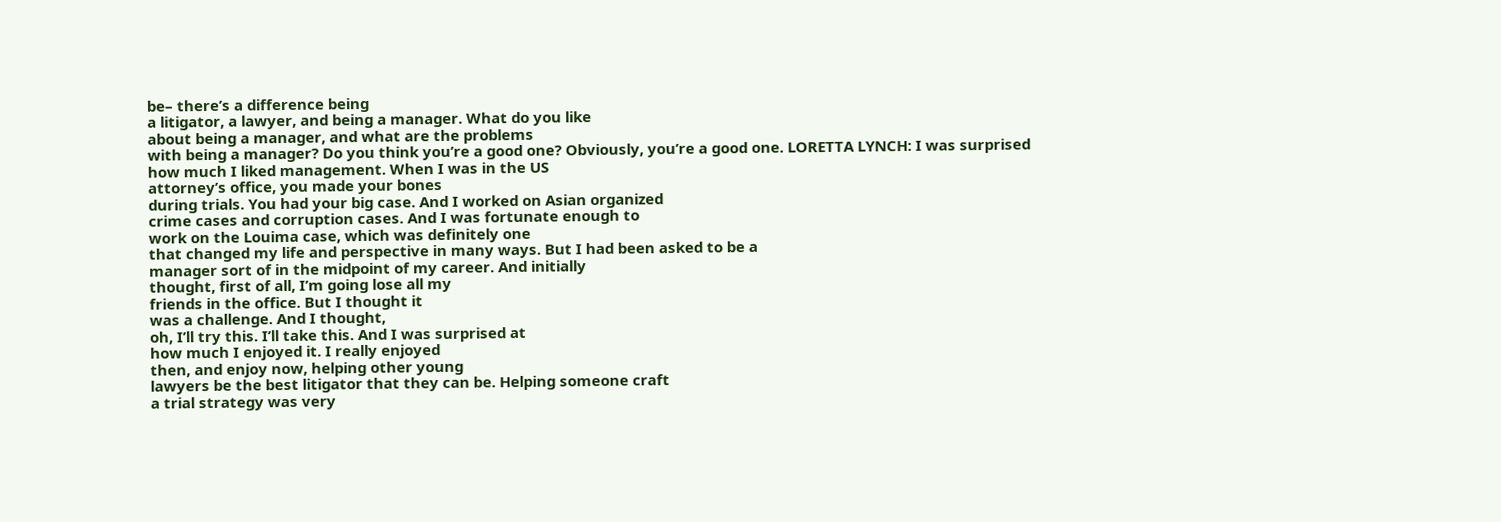be– there’s a difference being
a litigator, a lawyer, and being a manager. What do you like
about being a manager, and what are the problems
with being a manager? Do you think you’re a good one? Obviously, you’re a good one. LORETTA LYNCH: I was surprised
how much I liked management. When I was in the US
attorney’s office, you made your bones
during trials. You had your big case. And I worked on Asian organized
crime cases and corruption cases. And I was fortunate enough to
work on the Louima case, which was definitely one
that changed my life and perspective in many ways. But I had been asked to be a
manager sort of in the midpoint of my career. And initially
thought, first of all, I’m going lose all my
friends in the office. But I thought it
was a challenge. And I thought,
oh, I’ll try this. I’ll take this. And I was surprised at
how much I enjoyed it. I really enjoyed
then, and enjoy now, helping other young
lawyers be the best litigator that they can be. Helping someone craft
a trial strategy was very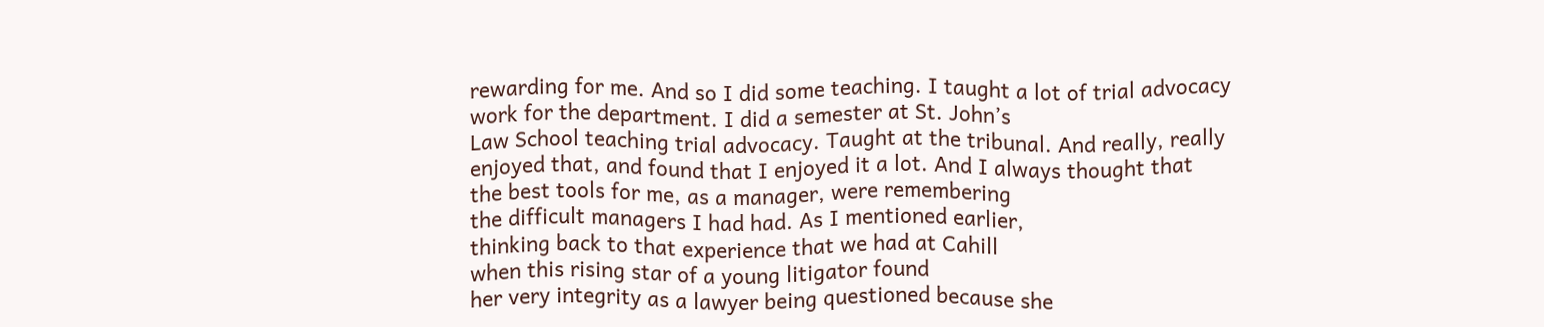rewarding for me. And so I did some teaching. I taught a lot of trial advocacy
work for the department. I did a semester at St. John’s
Law School teaching trial advocacy. Taught at the tribunal. And really, really
enjoyed that, and found that I enjoyed it a lot. And I always thought that
the best tools for me, as a manager, were remembering
the difficult managers I had had. As I mentioned earlier,
thinking back to that experience that we had at Cahill
when this rising star of a young litigator found
her very integrity as a lawyer being questioned because she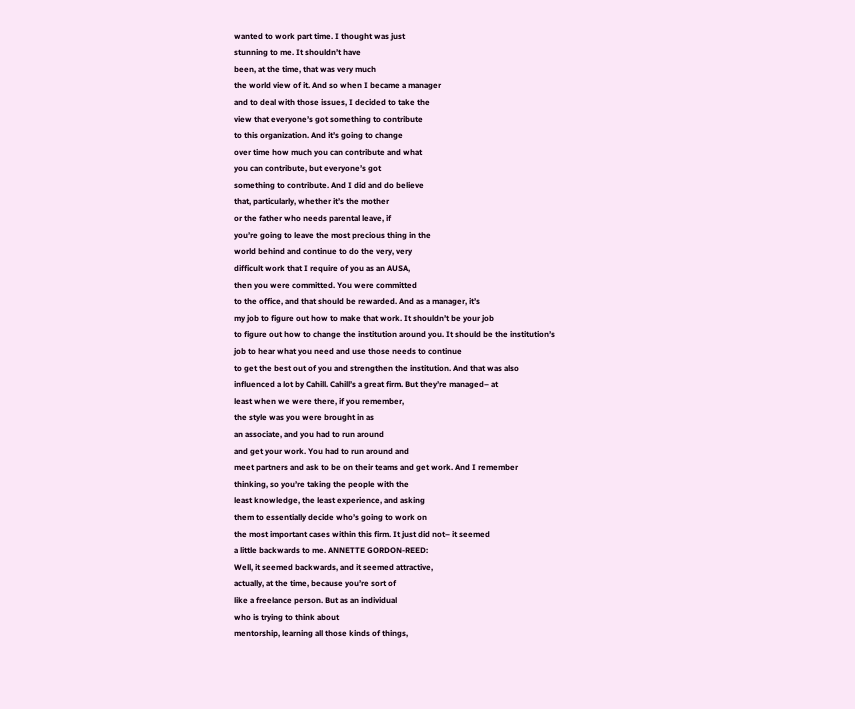wanted to work part time. I thought was just
stunning to me. It shouldn’t have
been, at the time, that was very much
the world view of it. And so when I became a manager
and to deal with those issues, I decided to take the
view that everyone’s got something to contribute
to this organization. And it’s going to change
over time how much you can contribute and what
you can contribute, but everyone’s got
something to contribute. And I did and do believe
that, particularly, whether it’s the mother
or the father who needs parental leave, if
you’re going to leave the most precious thing in the
world behind and continue to do the very, very
difficult work that I require of you as an AUSA,
then you were committed. You were committed
to the office, and that should be rewarded. And as a manager, it’s
my job to figure out how to make that work. It shouldn’t be your job
to figure out how to change the institution around you. It should be the institution’s
job to hear what you need and use those needs to continue
to get the best out of you and strengthen the institution. And that was also
influenced a lot by Cahill. Cahill’s a great firm. But they’re managed– at
least when we were there, if you remember,
the style was you were brought in as
an associate, and you had to run around
and get your work. You had to run around and
meet partners and ask to be on their teams and get work. And I remember
thinking, so you’re taking the people with the
least knowledge, the least experience, and asking
them to essentially decide who’s going to work on
the most important cases within this firm. It just did not– it seemed
a little backwards to me. ANNETTE GORDON-REED:
Well, it seemed backwards, and it seemed attractive,
actually, at the time, because you’re sort of
like a freelance person. But as an individual
who is trying to think about
mentorship, learning all those kinds of things,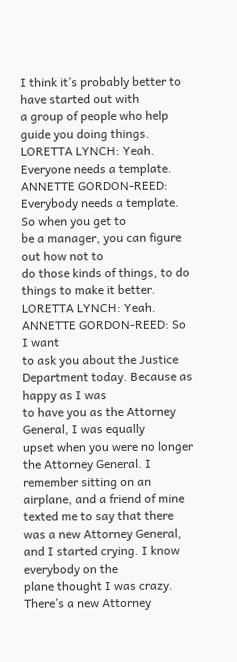I think it’s probably better to have started out with
a group of people who help guide you doing things. LORETTA LYNCH: Yeah. Everyone needs a template. ANNETTE GORDON-REED:
Everybody needs a template. So when you get to
be a manager, you can figure out how not to
do those kinds of things, to do things to make it better. LORETTA LYNCH: Yeah. ANNETTE GORDON-REED: So I want
to ask you about the Justice Department today. Because as happy as I was
to have you as the Attorney General, I was equally
upset when you were no longer the Attorney General. I remember sitting on an
airplane, and a friend of mine texted me to say that there
was a new Attorney General, and I started crying. I know everybody on the
plane thought I was crazy. There’s a new Attorney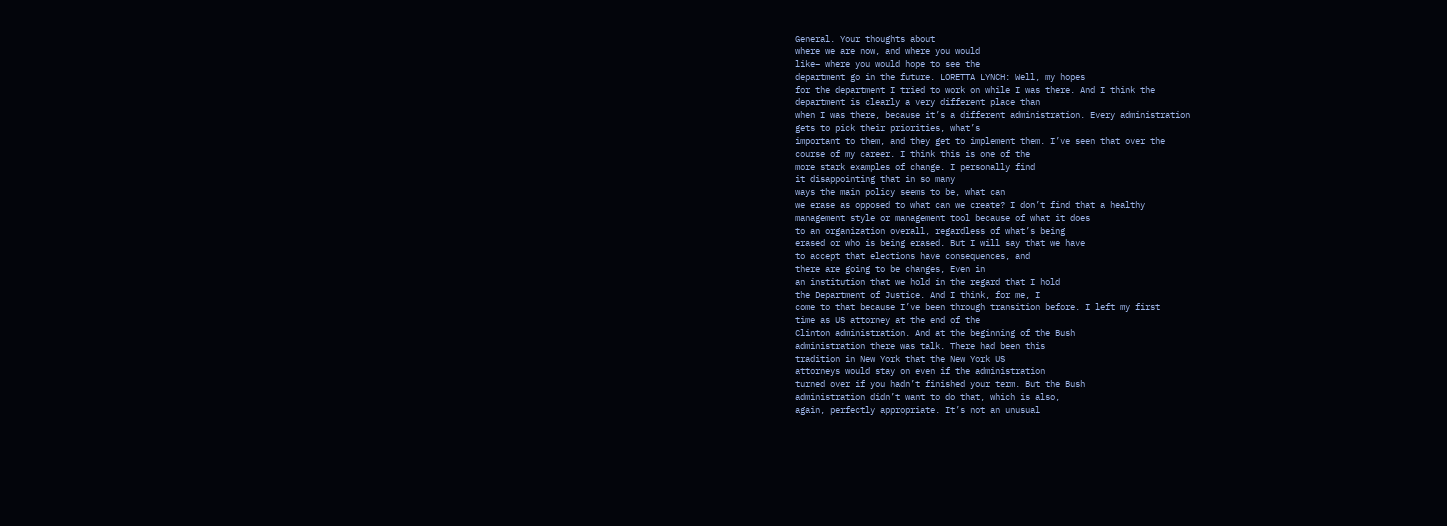General. Your thoughts about
where we are now, and where you would
like– where you would hope to see the
department go in the future. LORETTA LYNCH: Well, my hopes
for the department I tried to work on while I was there. And I think the
department is clearly a very different place than
when I was there, because it’s a different administration. Every administration
gets to pick their priorities, what’s
important to them, and they get to implement them. I’ve seen that over the
course of my career. I think this is one of the
more stark examples of change. I personally find
it disappointing that in so many
ways the main policy seems to be, what can
we erase as opposed to what can we create? I don’t find that a healthy
management style or management tool because of what it does
to an organization overall, regardless of what’s being
erased or who is being erased. But I will say that we have
to accept that elections have consequences, and
there are going to be changes, Even in
an institution that we hold in the regard that I hold
the Department of Justice. And I think, for me, I
come to that because I’ve been through transition before. I left my first
time as US attorney at the end of the
Clinton administration. And at the beginning of the Bush
administration there was talk. There had been this
tradition in New York that the New York US
attorneys would stay on even if the administration
turned over if you hadn’t finished your term. But the Bush
administration didn’t want to do that, which is also,
again, perfectly appropriate. It’s not an unusual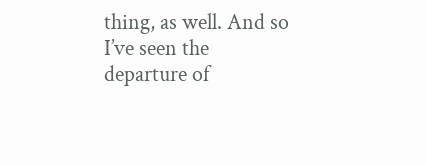thing, as well. And so I’ve seen the
departure of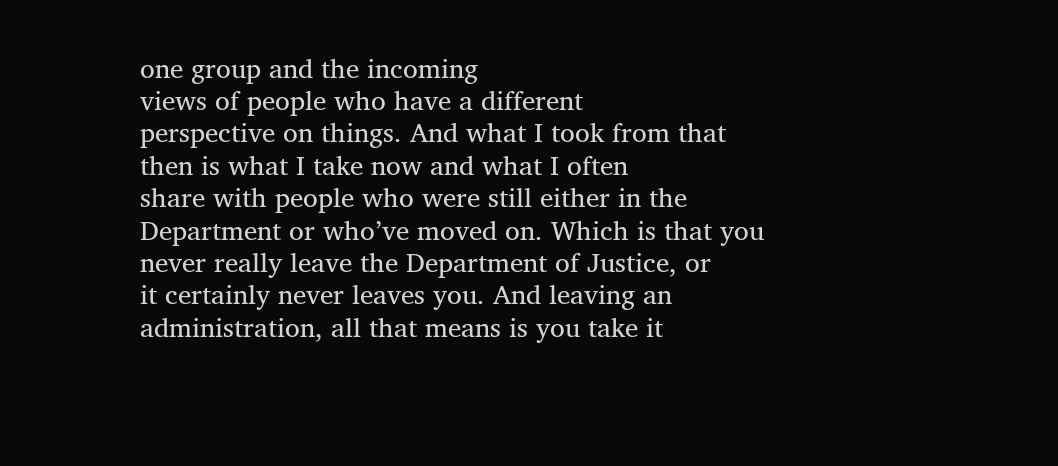one group and the incoming
views of people who have a different
perspective on things. And what I took from that
then is what I take now and what I often
share with people who were still either in the
Department or who’ve moved on. Which is that you
never really leave the Department of Justice, or
it certainly never leaves you. And leaving an
administration, all that means is you take it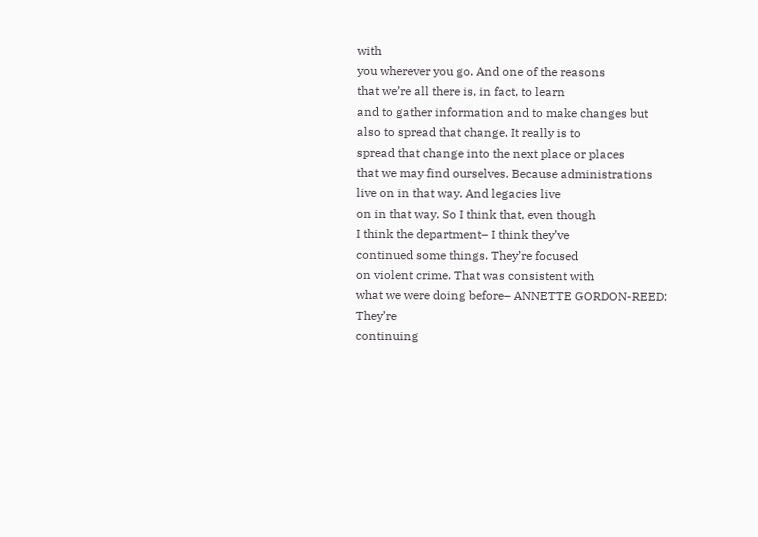with
you wherever you go. And one of the reasons
that we’re all there is, in fact, to learn
and to gather information and to make changes but
also to spread that change. It really is to
spread that change into the next place or places
that we may find ourselves. Because administrations
live on in that way. And legacies live
on in that way. So I think that, even though
I think the department– I think they’ve
continued some things. They’re focused
on violent crime. That was consistent with
what we were doing before– ANNETTE GORDON-REED: They’re
continuing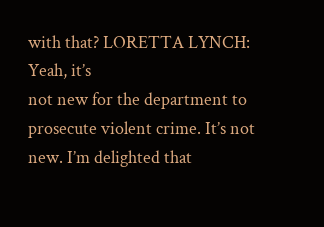with that? LORETTA LYNCH: Yeah, it’s
not new for the department to prosecute violent crime. It’s not new. I’m delighted that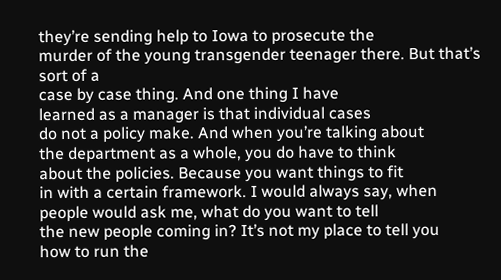they’re sending help to Iowa to prosecute the
murder of the young transgender teenager there. But that’s sort of a
case by case thing. And one thing I have
learned as a manager is that individual cases
do not a policy make. And when you’re talking about
the department as a whole, you do have to think
about the policies. Because you want things to fit
in with a certain framework. I would always say, when
people would ask me, what do you want to tell
the new people coming in? It’s not my place to tell you
how to run the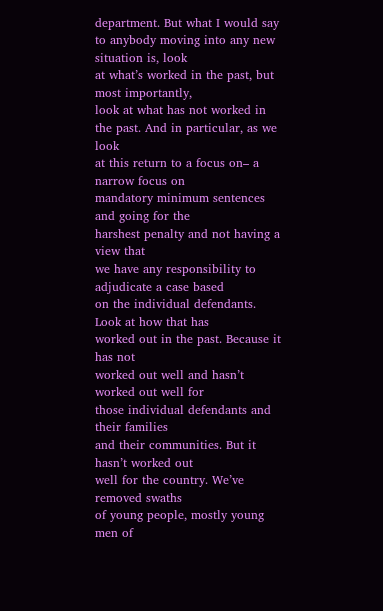department. But what I would say
to anybody moving into any new situation is, look
at what’s worked in the past, but most importantly,
look at what has not worked in the past. And in particular, as we look
at this return to a focus on– a narrow focus on
mandatory minimum sentences and going for the
harshest penalty and not having a view that
we have any responsibility to adjudicate a case based
on the individual defendants. Look at how that has
worked out in the past. Because it has not
worked out well and hasn’t worked out well for
those individual defendants and their families
and their communities. But it hasn’t worked out
well for the country. We’ve removed swaths
of young people, mostly young men of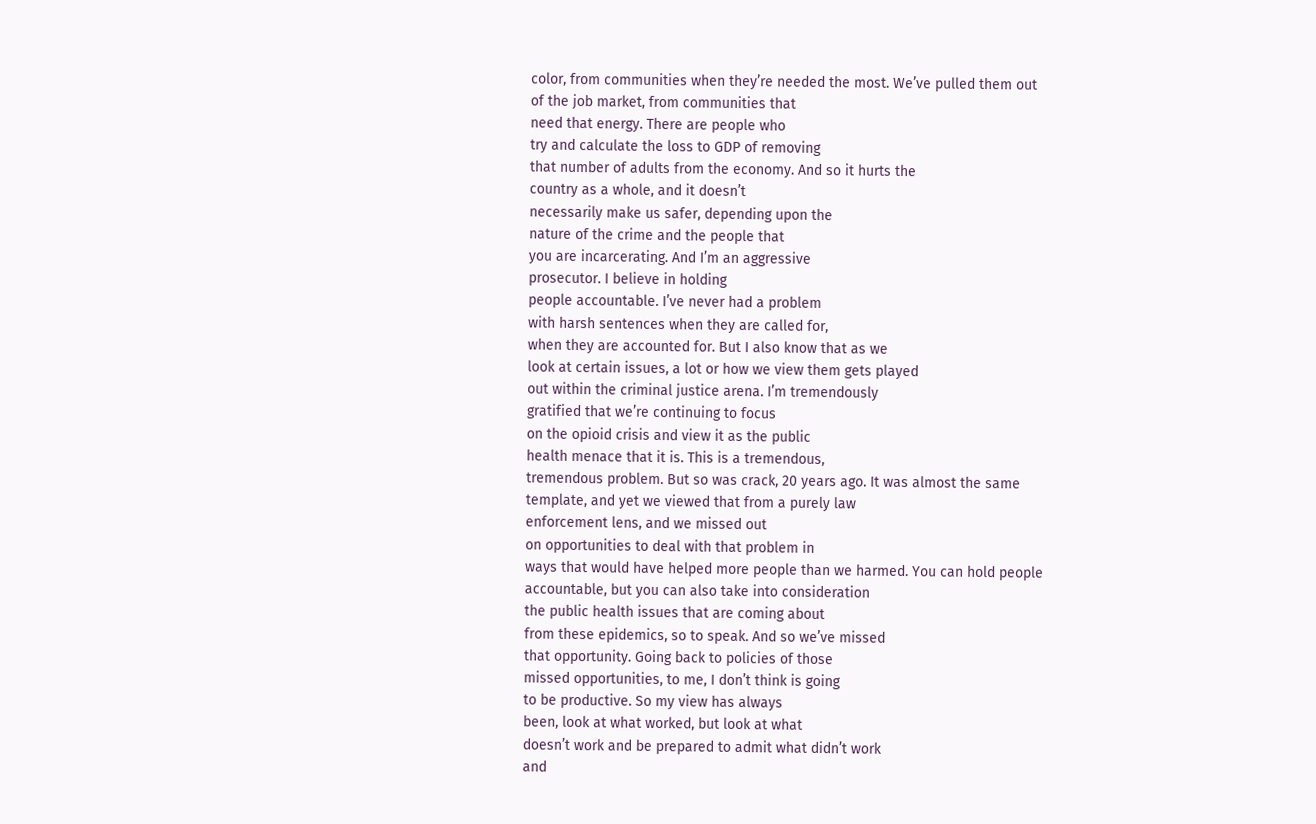color, from communities when they’re needed the most. We’ve pulled them out
of the job market, from communities that
need that energy. There are people who
try and calculate the loss to GDP of removing
that number of adults from the economy. And so it hurts the
country as a whole, and it doesn’t
necessarily make us safer, depending upon the
nature of the crime and the people that
you are incarcerating. And I’m an aggressive
prosecutor. I believe in holding
people accountable. I’ve never had a problem
with harsh sentences when they are called for,
when they are accounted for. But I also know that as we
look at certain issues, a lot or how we view them gets played
out within the criminal justice arena. I’m tremendously
gratified that we’re continuing to focus
on the opioid crisis and view it as the public
health menace that it is. This is a tremendous,
tremendous problem. But so was crack, 20 years ago. It was almost the same
template, and yet we viewed that from a purely law
enforcement lens, and we missed out
on opportunities to deal with that problem in
ways that would have helped more people than we harmed. You can hold people
accountable, but you can also take into consideration
the public health issues that are coming about
from these epidemics, so to speak. And so we’ve missed
that opportunity. Going back to policies of those
missed opportunities, to me, I don’t think is going
to be productive. So my view has always
been, look at what worked, but look at what
doesn’t work and be prepared to admit what didn’t work
and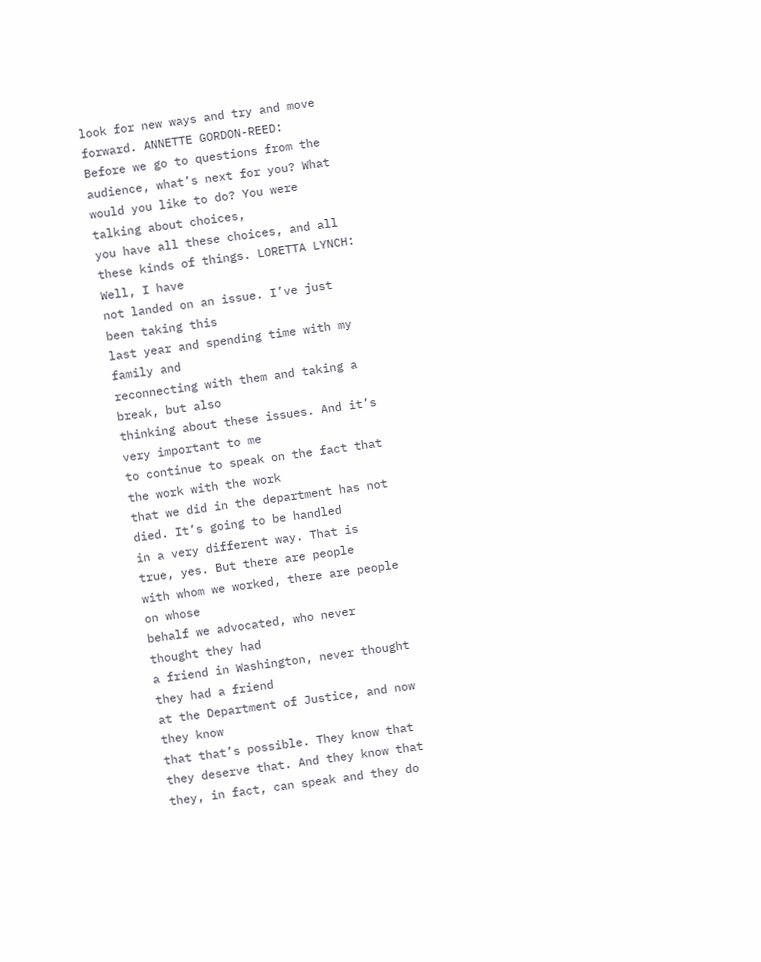look for new ways and try and move forward. ANNETTE GORDON-REED:
Before we go to questions from the
audience, what’s next for you? What would you like to do? You were talking about choices,
you have all these choices, and all these kinds of things. LORETTA LYNCH: Well, I have
not landed on an issue. I’ve just been taking this
last year and spending time with my family and
reconnecting with them and taking a break, but also
thinking about these issues. And it’s very important to me
to continue to speak on the fact that the work with the work
that we did in the department has not died. It’s going to be handled
in a very different way. That is true, yes. But there are people
with whom we worked, there are people on whose
behalf we advocated, who never thought they had
a friend in Washington, never thought they had a friend
at the Department of Justice, and now they know
that that’s possible. They know that
they deserve that. And they know that
they, in fact, can speak and they do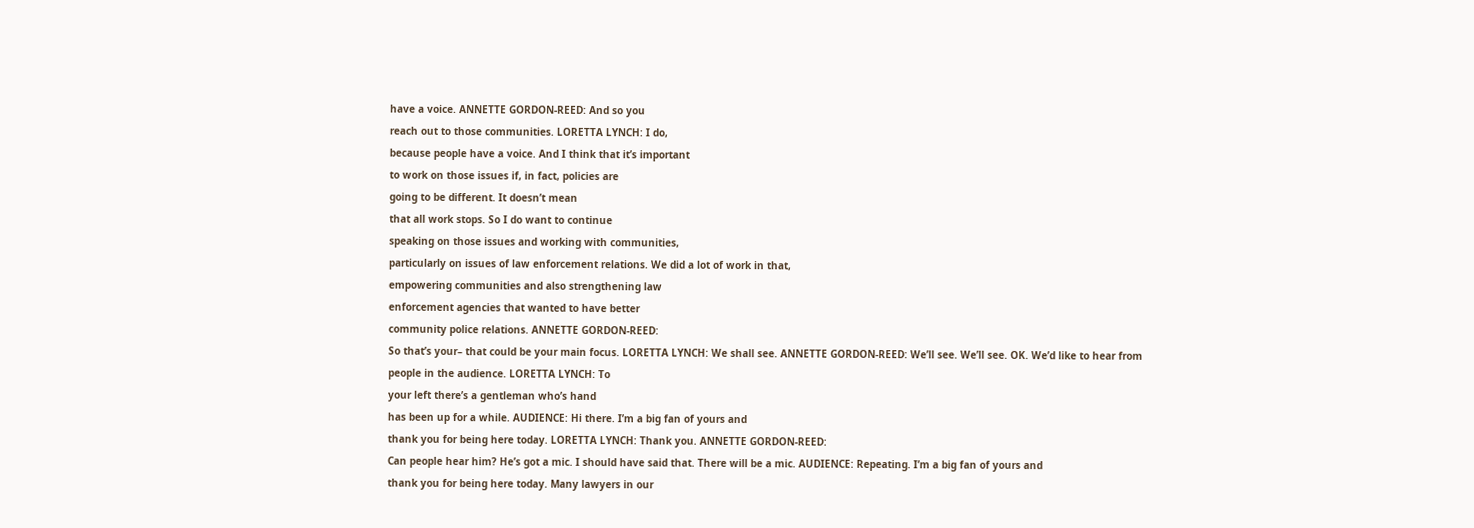have a voice. ANNETTE GORDON-REED: And so you
reach out to those communities. LORETTA LYNCH: I do,
because people have a voice. And I think that it’s important
to work on those issues if, in fact, policies are
going to be different. It doesn’t mean
that all work stops. So I do want to continue
speaking on those issues and working with communities,
particularly on issues of law enforcement relations. We did a lot of work in that,
empowering communities and also strengthening law
enforcement agencies that wanted to have better
community police relations. ANNETTE GORDON-REED:
So that’s your– that could be your main focus. LORETTA LYNCH: We shall see. ANNETTE GORDON-REED: We’ll see. We’ll see. OK. We’d like to hear from
people in the audience. LORETTA LYNCH: To
your left there’s a gentleman who’s hand
has been up for a while. AUDIENCE: Hi there. I’m a big fan of yours and
thank you for being here today. LORETTA LYNCH: Thank you. ANNETTE GORDON-REED:
Can people hear him? He’s got a mic. I should have said that. There will be a mic. AUDIENCE: Repeating. I’m a big fan of yours and
thank you for being here today. Many lawyers in our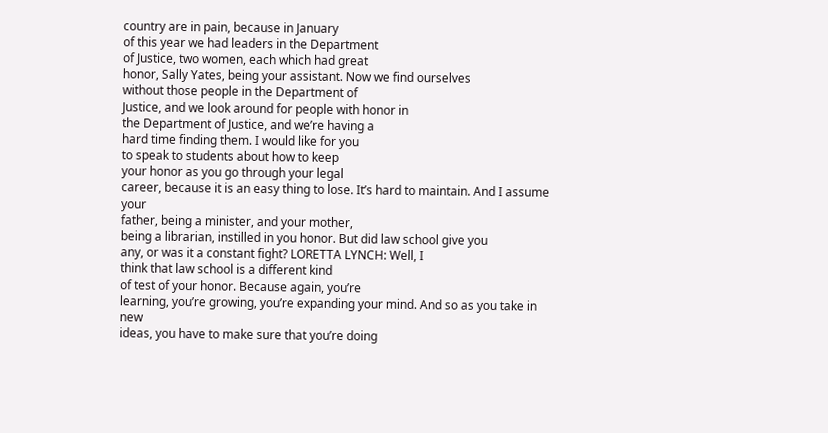country are in pain, because in January
of this year we had leaders in the Department
of Justice, two women, each which had great
honor, Sally Yates, being your assistant. Now we find ourselves
without those people in the Department of
Justice, and we look around for people with honor in
the Department of Justice, and we’re having a
hard time finding them. I would like for you
to speak to students about how to keep
your honor as you go through your legal
career, because it is an easy thing to lose. It’s hard to maintain. And I assume your
father, being a minister, and your mother,
being a librarian, instilled in you honor. But did law school give you
any, or was it a constant fight? LORETTA LYNCH: Well, I
think that law school is a different kind
of test of your honor. Because again, you’re
learning, you’re growing, you’re expanding your mind. And so as you take in new
ideas, you have to make sure that you’re doing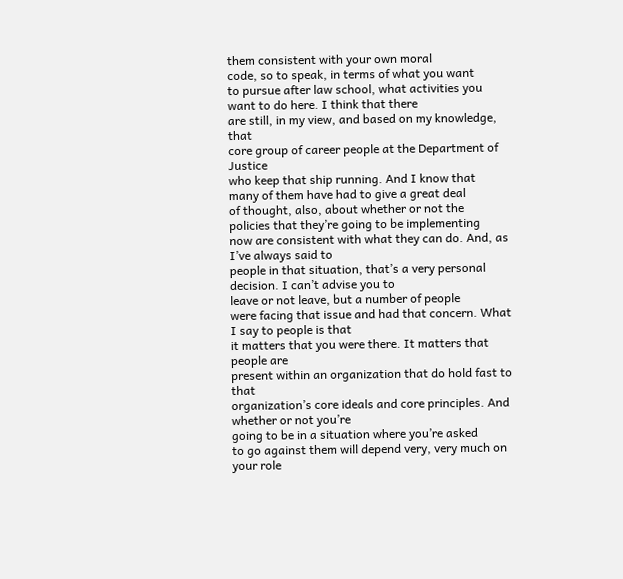them consistent with your own moral
code, so to speak, in terms of what you want
to pursue after law school, what activities you
want to do here. I think that there
are still, in my view, and based on my knowledge, that
core group of career people at the Department of Justice
who keep that ship running. And I know that
many of them have had to give a great deal
of thought, also, about whether or not the
policies that they’re going to be implementing
now are consistent with what they can do. And, as I’ve always said to
people in that situation, that’s a very personal decision. I can’t advise you to
leave or not leave, but a number of people
were facing that issue and had that concern. What I say to people is that
it matters that you were there. It matters that people are
present within an organization that do hold fast to that
organization’s core ideals and core principles. And whether or not you’re
going to be in a situation where you’re asked
to go against them will depend very, very much on
your role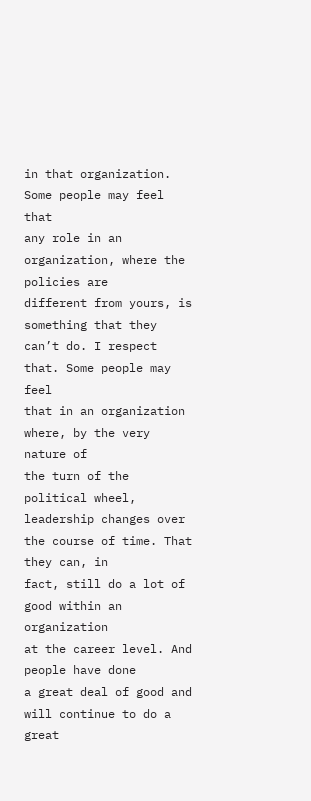in that organization. Some people may feel that
any role in an organization, where the policies are
different from yours, is something that they can’t do. I respect that. Some people may feel
that in an organization where, by the very nature of
the turn of the political wheel, leadership changes over
the course of time. That they can, in
fact, still do a lot of good within an organization
at the career level. And people have done
a great deal of good and will continue to do a great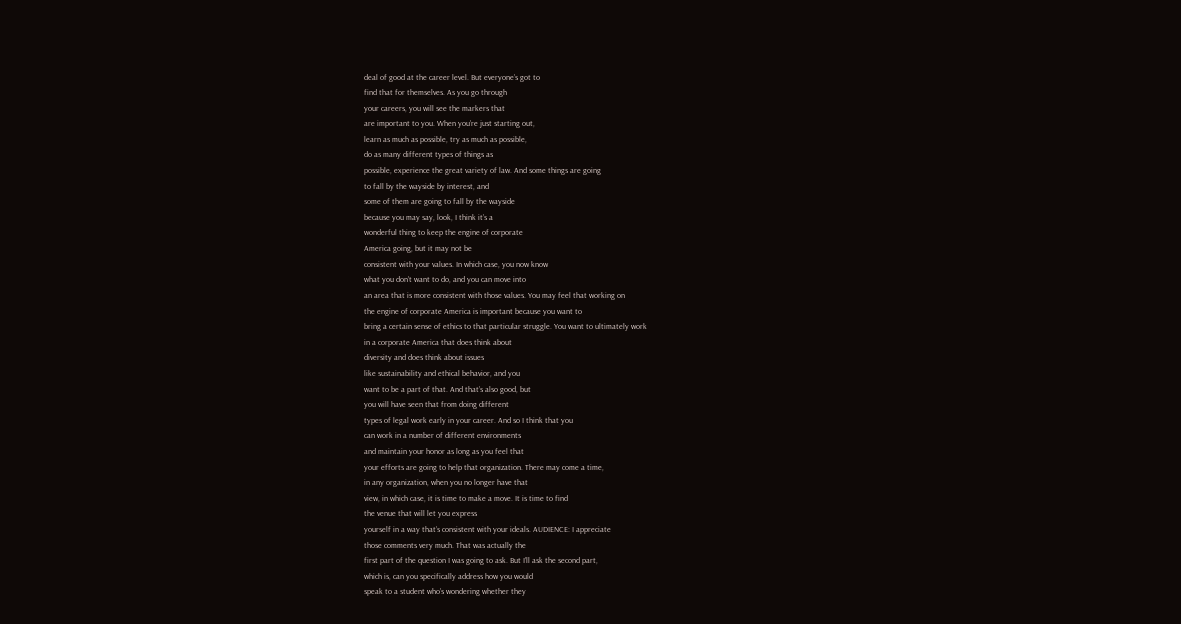deal of good at the career level. But everyone’s got to
find that for themselves. As you go through
your careers, you will see the markers that
are important to you. When you’re just starting out,
learn as much as possible, try as much as possible,
do as many different types of things as
possible, experience the great variety of law. And some things are going
to fall by the wayside by interest, and
some of them are going to fall by the wayside
because you may say, look, I think it’s a
wonderful thing to keep the engine of corporate
America going, but it may not be
consistent with your values. In which case, you now know
what you don’t want to do, and you can move into
an area that is more consistent with those values. You may feel that working on
the engine of corporate America is important because you want to
bring a certain sense of ethics to that particular struggle. You want to ultimately work
in a corporate America that does think about
diversity and does think about issues
like sustainability and ethical behavior, and you
want to be a part of that. And that’s also good, but
you will have seen that from doing different
types of legal work early in your career. And so I think that you
can work in a number of different environments
and maintain your honor as long as you feel that
your efforts are going to help that organization. There may come a time,
in any organization, when you no longer have that
view, in which case, it is time to make a move. It is time to find
the venue that will let you express
yourself in a way that’s consistent with your ideals. AUDIENCE: I appreciate
those comments very much. That was actually the
first part of the question I was going to ask. But I’ll ask the second part,
which is, can you specifically address how you would
speak to a student who’s wondering whether they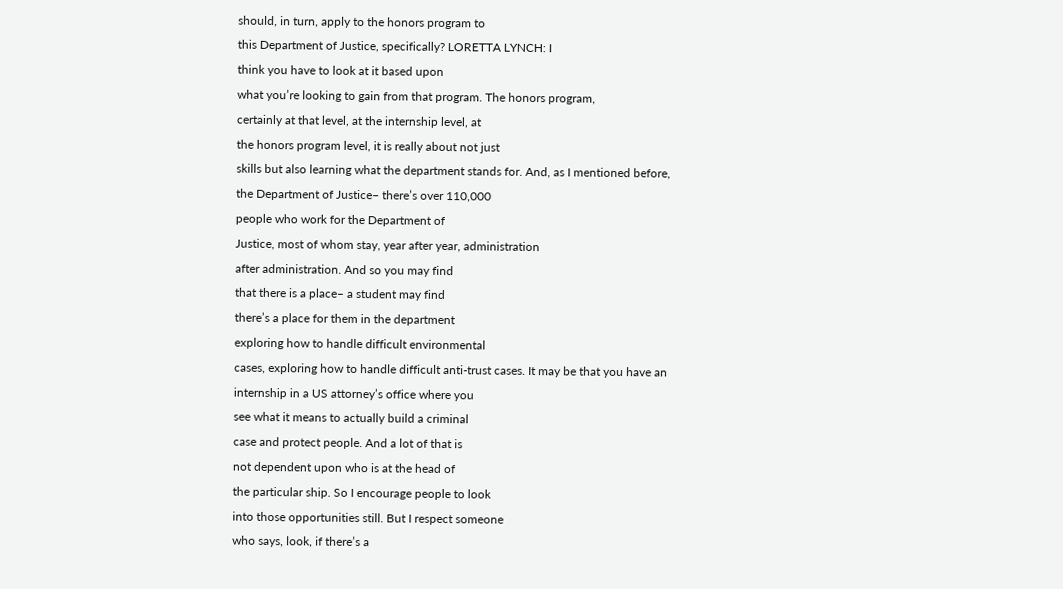should, in turn, apply to the honors program to
this Department of Justice, specifically? LORETTA LYNCH: I
think you have to look at it based upon
what you’re looking to gain from that program. The honors program,
certainly at that level, at the internship level, at
the honors program level, it is really about not just
skills but also learning what the department stands for. And, as I mentioned before,
the Department of Justice– there’s over 110,000
people who work for the Department of
Justice, most of whom stay, year after year, administration
after administration. And so you may find
that there is a place– a student may find
there’s a place for them in the department
exploring how to handle difficult environmental
cases, exploring how to handle difficult anti-trust cases. It may be that you have an
internship in a US attorney’s office where you
see what it means to actually build a criminal
case and protect people. And a lot of that is
not dependent upon who is at the head of
the particular ship. So I encourage people to look
into those opportunities still. But I respect someone
who says, look, if there’s a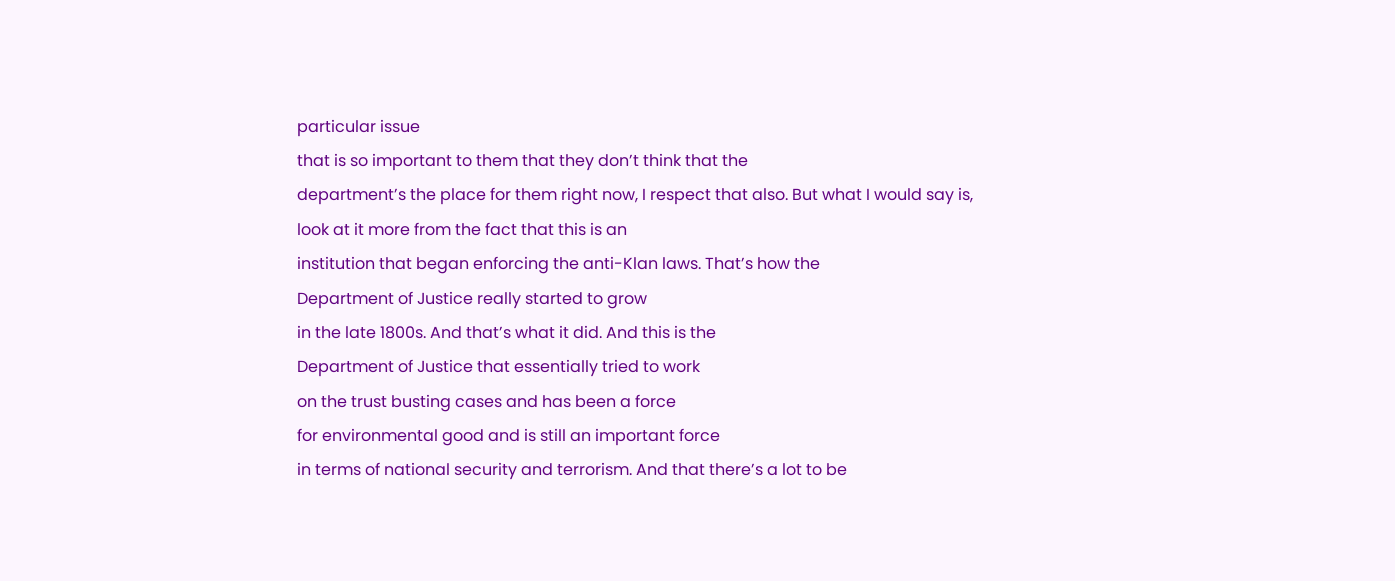particular issue
that is so important to them that they don’t think that the
department’s the place for them right now, I respect that also. But what I would say is,
look at it more from the fact that this is an
institution that began enforcing the anti-Klan laws. That’s how the
Department of Justice really started to grow
in the late 1800s. And that’s what it did. And this is the
Department of Justice that essentially tried to work
on the trust busting cases and has been a force
for environmental good and is still an important force
in terms of national security and terrorism. And that there’s a lot to be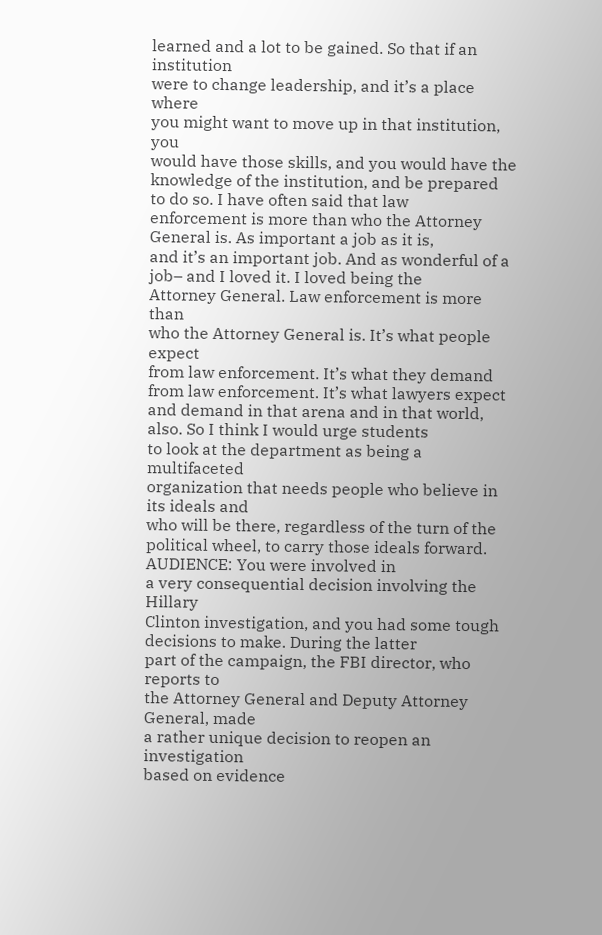learned and a lot to be gained. So that if an institution
were to change leadership, and it’s a place where
you might want to move up in that institution, you
would have those skills, and you would have the
knowledge of the institution, and be prepared to do so. I have often said that law
enforcement is more than who the Attorney General is. As important a job as it is,
and it’s an important job. And as wonderful of a
job– and I loved it. I loved being the
Attorney General. Law enforcement is more than
who the Attorney General is. It’s what people expect
from law enforcement. It’s what they demand
from law enforcement. It’s what lawyers expect
and demand in that arena and in that world, also. So I think I would urge students
to look at the department as being a multifaceted
organization that needs people who believe in its ideals and
who will be there, regardless of the turn of the
political wheel, to carry those ideals forward. AUDIENCE: You were involved in
a very consequential decision involving the Hillary
Clinton investigation, and you had some tough
decisions to make. During the latter
part of the campaign, the FBI director, who reports to
the Attorney General and Deputy Attorney General, made
a rather unique decision to reopen an investigation
based on evidence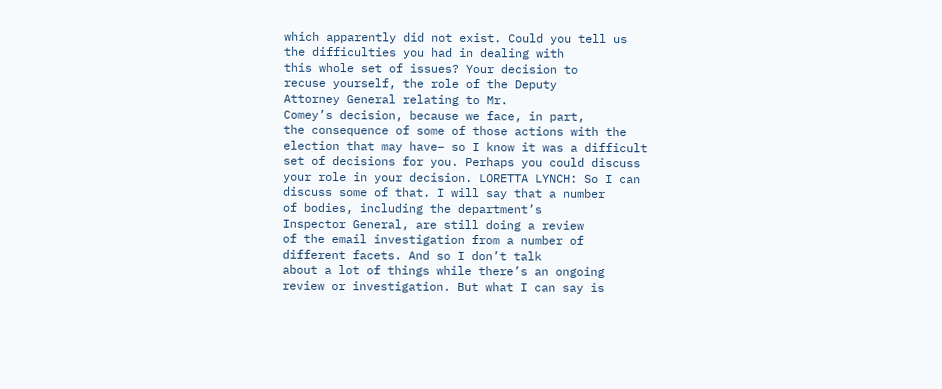which apparently did not exist. Could you tell us
the difficulties you had in dealing with
this whole set of issues? Your decision to
recuse yourself, the role of the Deputy
Attorney General relating to Mr.
Comey’s decision, because we face, in part,
the consequence of some of those actions with the
election that may have– so I know it was a difficult
set of decisions for you. Perhaps you could discuss
your role in your decision. LORETTA LYNCH: So I can
discuss some of that. I will say that a number
of bodies, including the department’s
Inspector General, are still doing a review
of the email investigation from a number of
different facets. And so I don’t talk
about a lot of things while there’s an ongoing
review or investigation. But what I can say is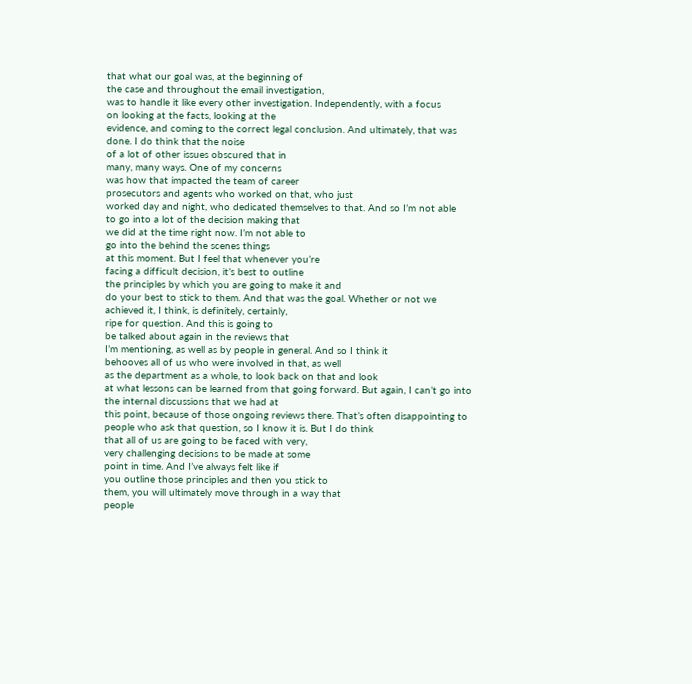that what our goal was, at the beginning of
the case and throughout the email investigation,
was to handle it like every other investigation. Independently, with a focus
on looking at the facts, looking at the
evidence, and coming to the correct legal conclusion. And ultimately, that was done. I do think that the noise
of a lot of other issues obscured that in
many, many ways. One of my concerns
was how that impacted the team of career
prosecutors and agents who worked on that, who just
worked day and night, who dedicated themselves to that. And so I’m not able
to go into a lot of the decision making that
we did at the time right now. I’m not able to
go into the behind the scenes things
at this moment. But I feel that whenever you’re
facing a difficult decision, it’s best to outline
the principles by which you are going to make it and
do your best to stick to them. And that was the goal. Whether or not we
achieved it, I think, is definitely, certainly,
ripe for question. And this is going to
be talked about again in the reviews that
I’m mentioning, as well as by people in general. And so I think it
behooves all of us who were involved in that, as well
as the department as a whole, to look back on that and look
at what lessons can be learned from that going forward. But again, I can’t go into
the internal discussions that we had at
this point, because of those ongoing reviews there. That’s often disappointing to
people who ask that question, so I know it is. But I do think
that all of us are going to be faced with very,
very challenging decisions to be made at some
point in time. And I’ve always felt like if
you outline those principles and then you stick to
them, you will ultimately move through in a way that
people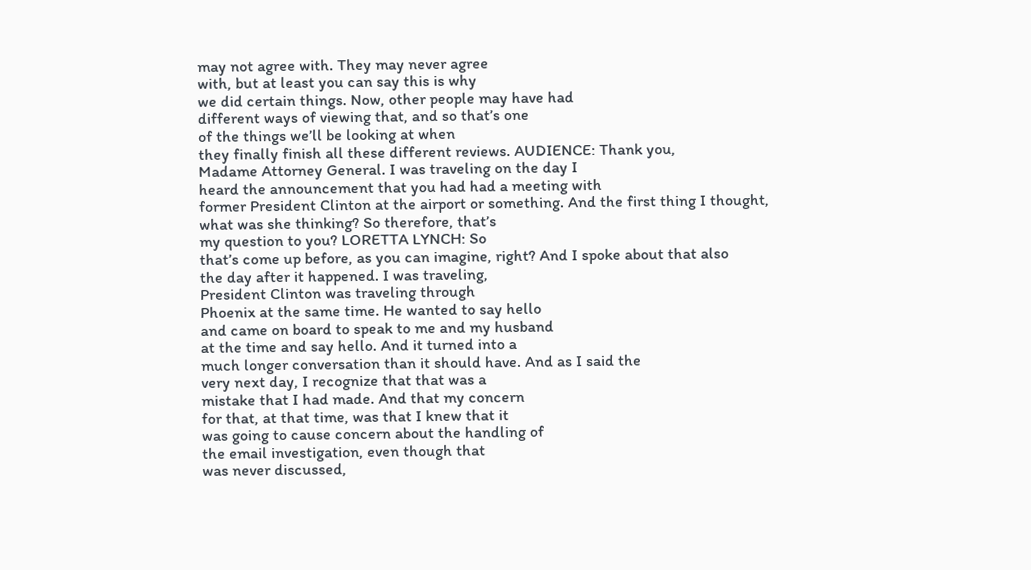may not agree with. They may never agree
with, but at least you can say this is why
we did certain things. Now, other people may have had
different ways of viewing that, and so that’s one
of the things we’ll be looking at when
they finally finish all these different reviews. AUDIENCE: Thank you,
Madame Attorney General. I was traveling on the day I
heard the announcement that you had had a meeting with
former President Clinton at the airport or something. And the first thing I thought,
what was she thinking? So therefore, that’s
my question to you? LORETTA LYNCH: So
that’s come up before, as you can imagine, right? And I spoke about that also
the day after it happened. I was traveling,
President Clinton was traveling through
Phoenix at the same time. He wanted to say hello
and came on board to speak to me and my husband
at the time and say hello. And it turned into a
much longer conversation than it should have. And as I said the
very next day, I recognize that that was a
mistake that I had made. And that my concern
for that, at that time, was that I knew that it
was going to cause concern about the handling of
the email investigation, even though that
was never discussed,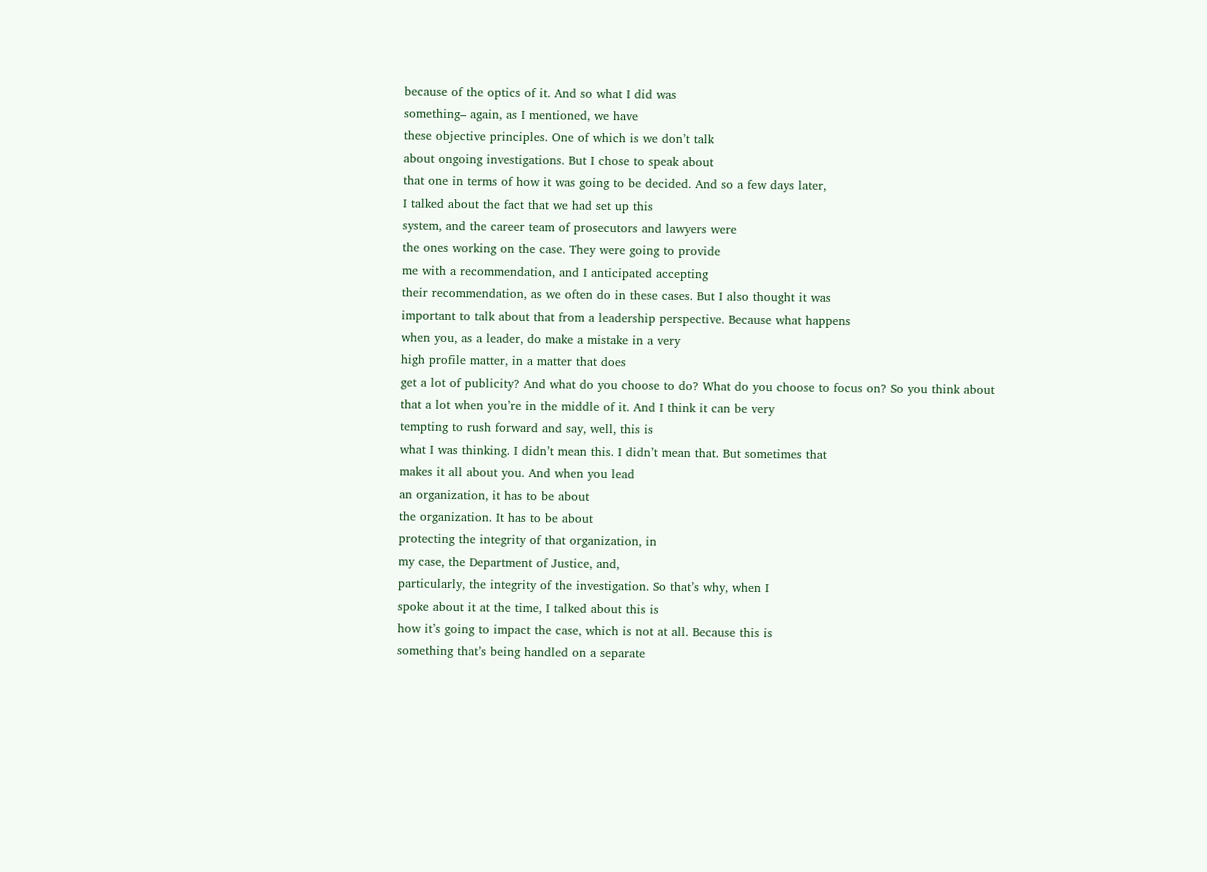because of the optics of it. And so what I did was
something– again, as I mentioned, we have
these objective principles. One of which is we don’t talk
about ongoing investigations. But I chose to speak about
that one in terms of how it was going to be decided. And so a few days later,
I talked about the fact that we had set up this
system, and the career team of prosecutors and lawyers were
the ones working on the case. They were going to provide
me with a recommendation, and I anticipated accepting
their recommendation, as we often do in these cases. But I also thought it was
important to talk about that from a leadership perspective. Because what happens
when you, as a leader, do make a mistake in a very
high profile matter, in a matter that does
get a lot of publicity? And what do you choose to do? What do you choose to focus on? So you think about
that a lot when you’re in the middle of it. And I think it can be very
tempting to rush forward and say, well, this is
what I was thinking. I didn’t mean this. I didn’t mean that. But sometimes that
makes it all about you. And when you lead
an organization, it has to be about
the organization. It has to be about
protecting the integrity of that organization, in
my case, the Department of Justice, and,
particularly, the integrity of the investigation. So that’s why, when I
spoke about it at the time, I talked about this is
how it’s going to impact the case, which is not at all. Because this is
something that’s being handled on a separate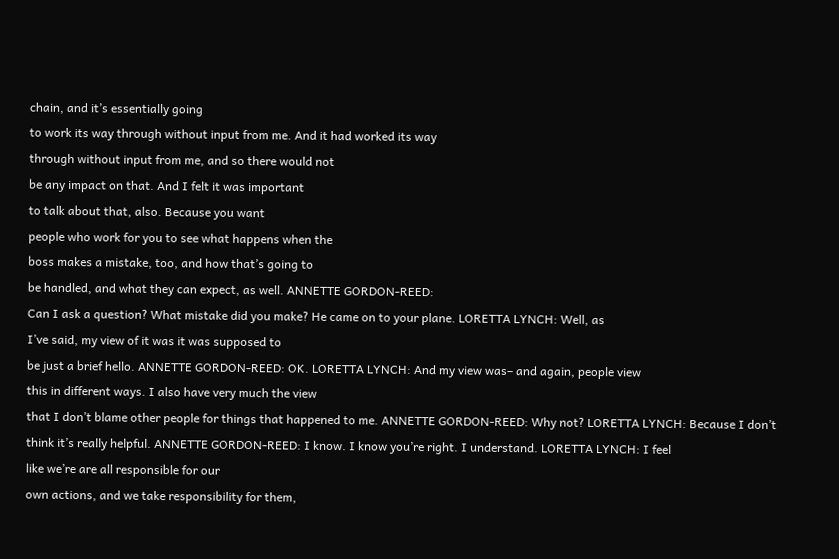chain, and it’s essentially going
to work its way through without input from me. And it had worked its way
through without input from me, and so there would not
be any impact on that. And I felt it was important
to talk about that, also. Because you want
people who work for you to see what happens when the
boss makes a mistake, too, and how that’s going to
be handled, and what they can expect, as well. ANNETTE GORDON-REED:
Can I ask a question? What mistake did you make? He came on to your plane. LORETTA LYNCH: Well, as
I’ve said, my view of it was it was supposed to
be just a brief hello. ANNETTE GORDON-REED: OK. LORETTA LYNCH: And my view was– and again, people view
this in different ways. I also have very much the view
that I don’t blame other people for things that happened to me. ANNETTE GORDON-REED: Why not? LORETTA LYNCH: Because I don’t
think it’s really helpful. ANNETTE GORDON-REED: I know. I know you’re right. I understand. LORETTA LYNCH: I feel
like we’re are all responsible for our
own actions, and we take responsibility for them,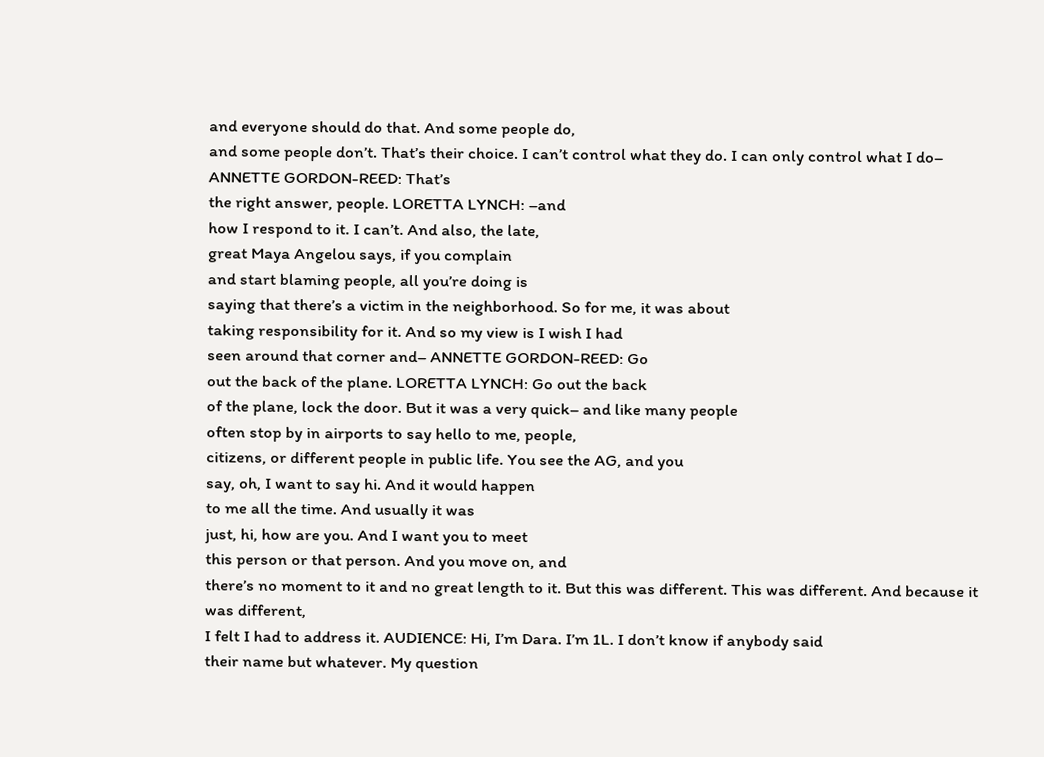and everyone should do that. And some people do,
and some people don’t. That’s their choice. I can’t control what they do. I can only control what I do– ANNETTE GORDON-REED: That’s
the right answer, people. LORETTA LYNCH: –and
how I respond to it. I can’t. And also, the late,
great Maya Angelou says, if you complain
and start blaming people, all you’re doing is
saying that there’s a victim in the neighborhood. So for me, it was about
taking responsibility for it. And so my view is I wish I had
seen around that corner and– ANNETTE GORDON-REED: Go
out the back of the plane. LORETTA LYNCH: Go out the back
of the plane, lock the door. But it was a very quick– and like many people
often stop by in airports to say hello to me, people,
citizens, or different people in public life. You see the AG, and you
say, oh, I want to say hi. And it would happen
to me all the time. And usually it was
just, hi, how are you. And I want you to meet
this person or that person. And you move on, and
there’s no moment to it and no great length to it. But this was different. This was different. And because it was different,
I felt I had to address it. AUDIENCE: Hi, I’m Dara. I’m 1L. I don’t know if anybody said
their name but whatever. My question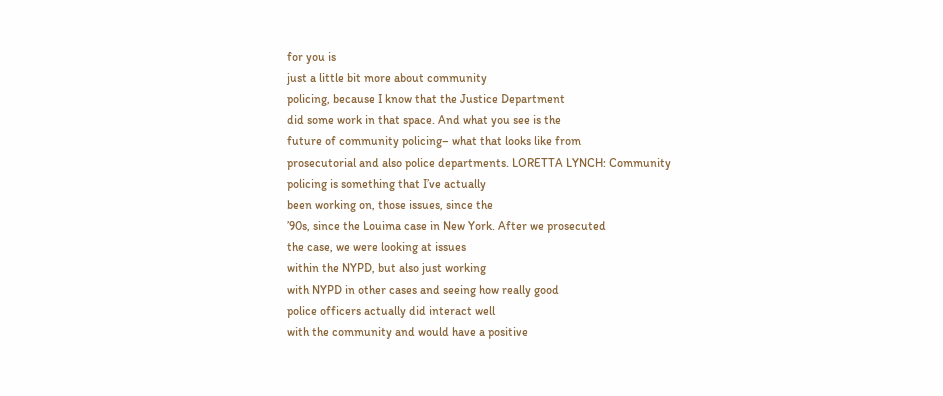for you is
just a little bit more about community
policing, because I know that the Justice Department
did some work in that space. And what you see is the
future of community policing– what that looks like from
prosecutorial and also police departments. LORETTA LYNCH: Community
policing is something that I’ve actually
been working on, those issues, since the
’90s, since the Louima case in New York. After we prosecuted
the case, we were looking at issues
within the NYPD, but also just working
with NYPD in other cases and seeing how really good
police officers actually did interact well
with the community and would have a positive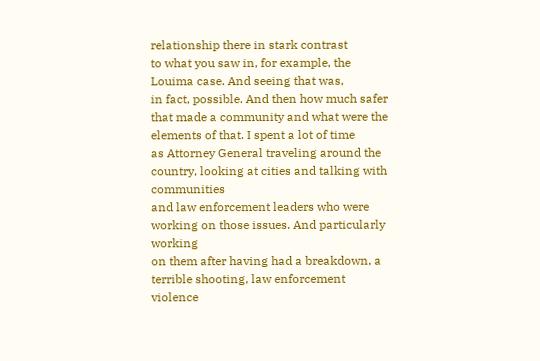relationship there in stark contrast
to what you saw in, for example, the Louima case. And seeing that was,
in fact, possible. And then how much safer
that made a community and what were the
elements of that. I spent a lot of time
as Attorney General traveling around the
country, looking at cities and talking with communities
and law enforcement leaders who were working on those issues. And particularly working
on them after having had a breakdown, a
terrible shooting, law enforcement violence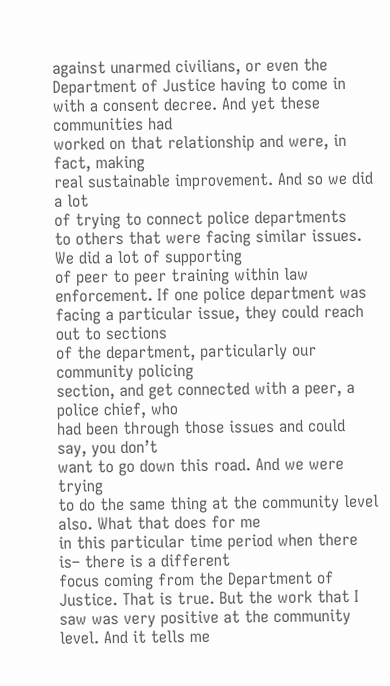against unarmed civilians, or even the
Department of Justice having to come in
with a consent decree. And yet these communities had
worked on that relationship and were, in fact, making
real sustainable improvement. And so we did a lot
of trying to connect police departments
to others that were facing similar issues. We did a lot of supporting
of peer to peer training within law enforcement. If one police department was
facing a particular issue, they could reach out to sections
of the department, particularly our community policing
section, and get connected with a peer, a police chief, who
had been through those issues and could say, you don’t
want to go down this road. And we were trying
to do the same thing at the community level also. What that does for me
in this particular time period when there is– there is a different
focus coming from the Department of Justice. That is true. But the work that I
saw was very positive at the community level. And it tells me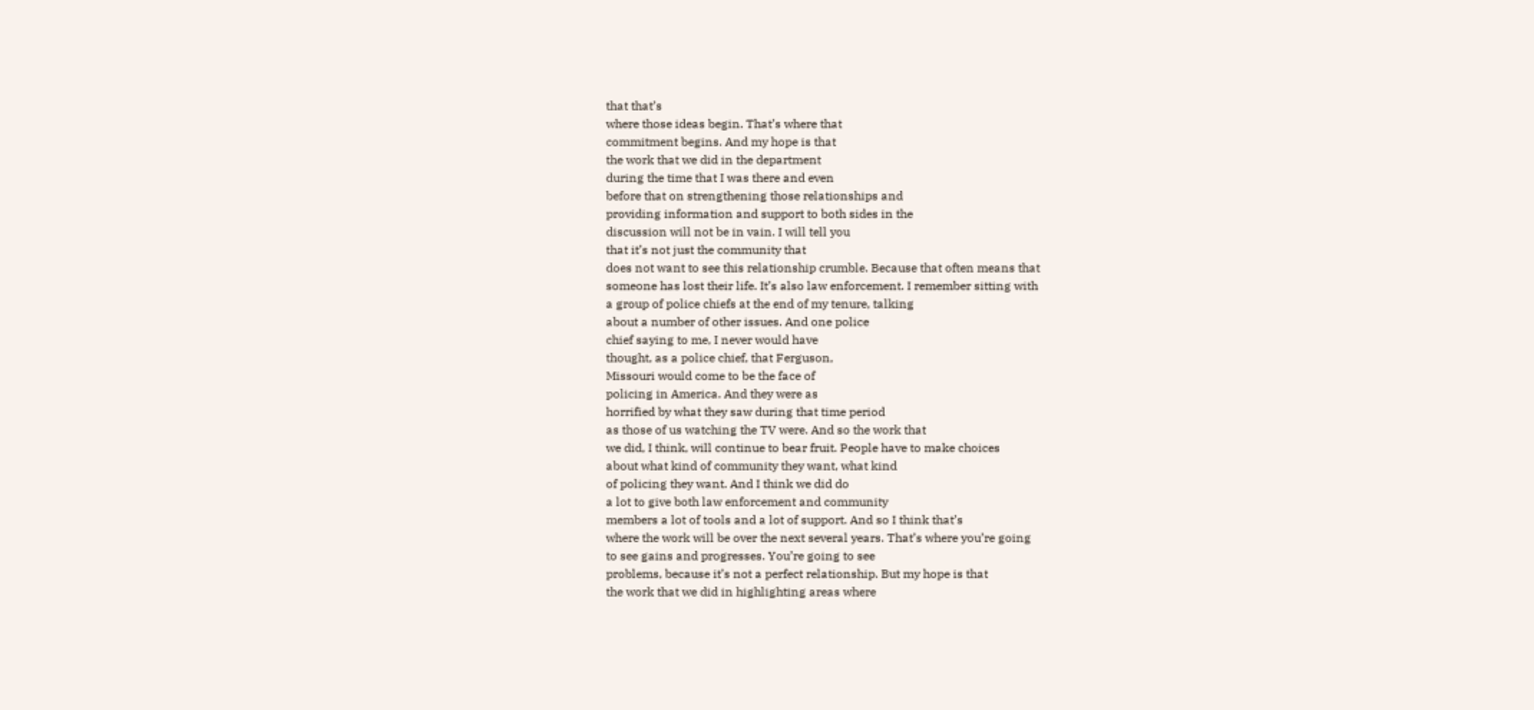that that’s
where those ideas begin. That’s where that
commitment begins. And my hope is that
the work that we did in the department
during the time that I was there and even
before that on strengthening those relationships and
providing information and support to both sides in the
discussion will not be in vain. I will tell you
that it’s not just the community that
does not want to see this relationship crumble. Because that often means that
someone has lost their life. It’s also law enforcement. I remember sitting with
a group of police chiefs at the end of my tenure, talking
about a number of other issues. And one police
chief saying to me, I never would have
thought, as a police chief, that Ferguson,
Missouri would come to be the face of
policing in America. And they were as
horrified by what they saw during that time period
as those of us watching the TV were. And so the work that
we did, I think, will continue to bear fruit. People have to make choices
about what kind of community they want, what kind
of policing they want. And I think we did do
a lot to give both law enforcement and community
members a lot of tools and a lot of support. And so I think that’s
where the work will be over the next several years. That’s where you’re going
to see gains and progresses. You’re going to see
problems, because it’s not a perfect relationship. But my hope is that
the work that we did in highlighting areas where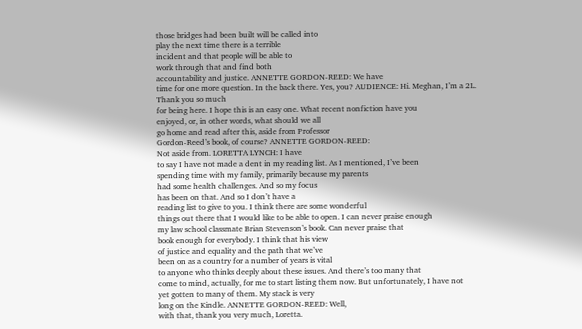those bridges had been built will be called into
play the next time there is a terrible
incident and that people will be able to
work through that and find both
accountability and justice. ANNETTE GORDON-REED: We have
time for one more question. In the back there. Yes, you? AUDIENCE: Hi. Meghan, I’m a 2L. Thank you so much
for being here. I hope this is an easy one. What recent nonfiction have you
enjoyed, or, in other words, what should we all
go home and read after this, aside from Professor
Gordon-Reed’s book, of course? ANNETTE GORDON-REED:
Not aside from. LORETTA LYNCH: I have
to say I have not made a dent in my reading list. As I mentioned, I’ve been
spending time with my family, primarily because my parents
had some health challenges. And so my focus
has been on that. And so I don’t have a
reading list to give to you. I think there are some wonderful
things out there that I would like to be able to open. I can never praise enough
my law school classmate Brian Stevenson’s book. Can never praise that
book enough for everybody. I think that his view
of justice and equality and the path that we’ve
been on as a country for a number of years is vital
to anyone who thinks deeply about these issues. And there’s too many that
come to mind, actually, for me to start listing them now. But unfortunately, I have not
yet gotten to many of them. My stack is very
long on the Kindle. ANNETTE GORDON-REED: Well,
with that, thank you very much, Loretta.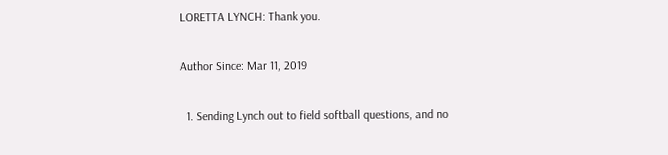LORETTA LYNCH: Thank you.

Author Since: Mar 11, 2019

  1. Sending Lynch out to field softball questions, and no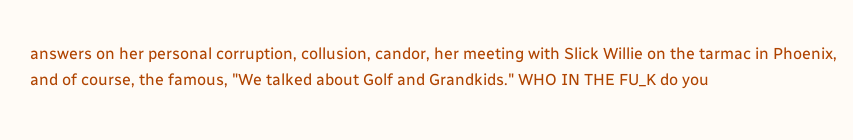answers on her personal corruption, collusion, candor, her meeting with Slick Willie on the tarmac in Phoenix, and of course, the famous, "We talked about Golf and Grandkids." WHO IN THE FU_K do you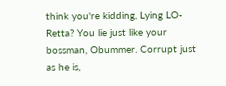think you're kidding, Lying LO-Retta? You lie just like your bossman, Obummer. Corrupt just as he is,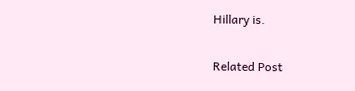Hillary is.

Related Post